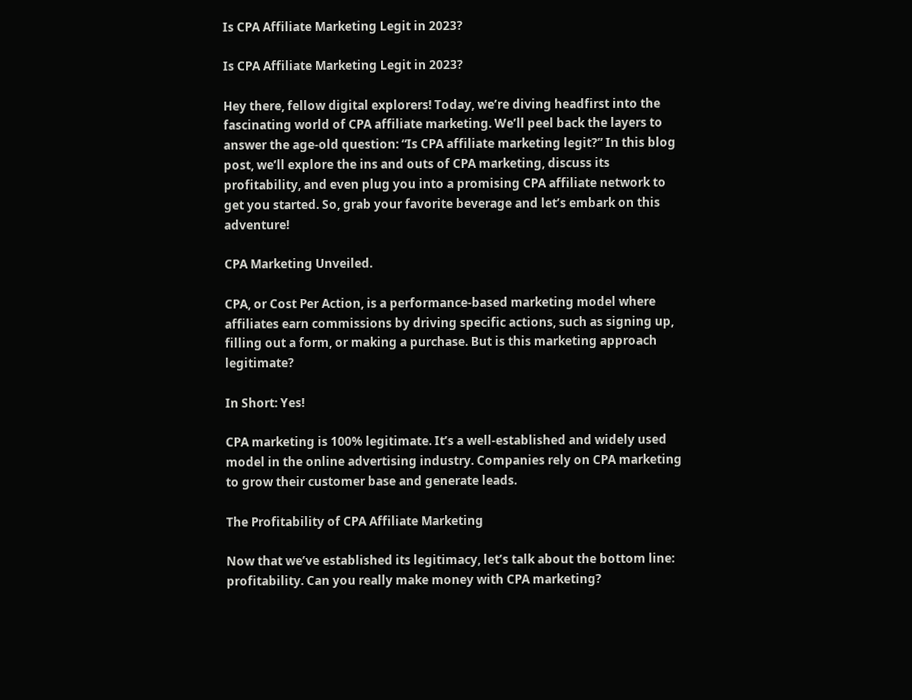Is CPA Affiliate Marketing Legit in 2023?

Is CPA Affiliate Marketing Legit in 2023?

Hey there, fellow digital explorers! Today, we’re diving headfirst into the fascinating world of CPA affiliate marketing. We’ll peel back the layers to answer the age-old question: “Is CPA affiliate marketing legit?” In this blog post, we’ll explore the ins and outs of CPA marketing, discuss its profitability, and even plug you into a promising CPA affiliate network to get you started. So, grab your favorite beverage and let’s embark on this adventure!

CPA Marketing Unveiled.

CPA, or Cost Per Action, is a performance-based marketing model where affiliates earn commissions by driving specific actions, such as signing up, filling out a form, or making a purchase. But is this marketing approach legitimate?

In Short: Yes!

CPA marketing is 100% legitimate. It’s a well-established and widely used model in the online advertising industry. Companies rely on CPA marketing to grow their customer base and generate leads.

The Profitability of CPA Affiliate Marketing

Now that we’ve established its legitimacy, let’s talk about the bottom line: profitability. Can you really make money with CPA marketing?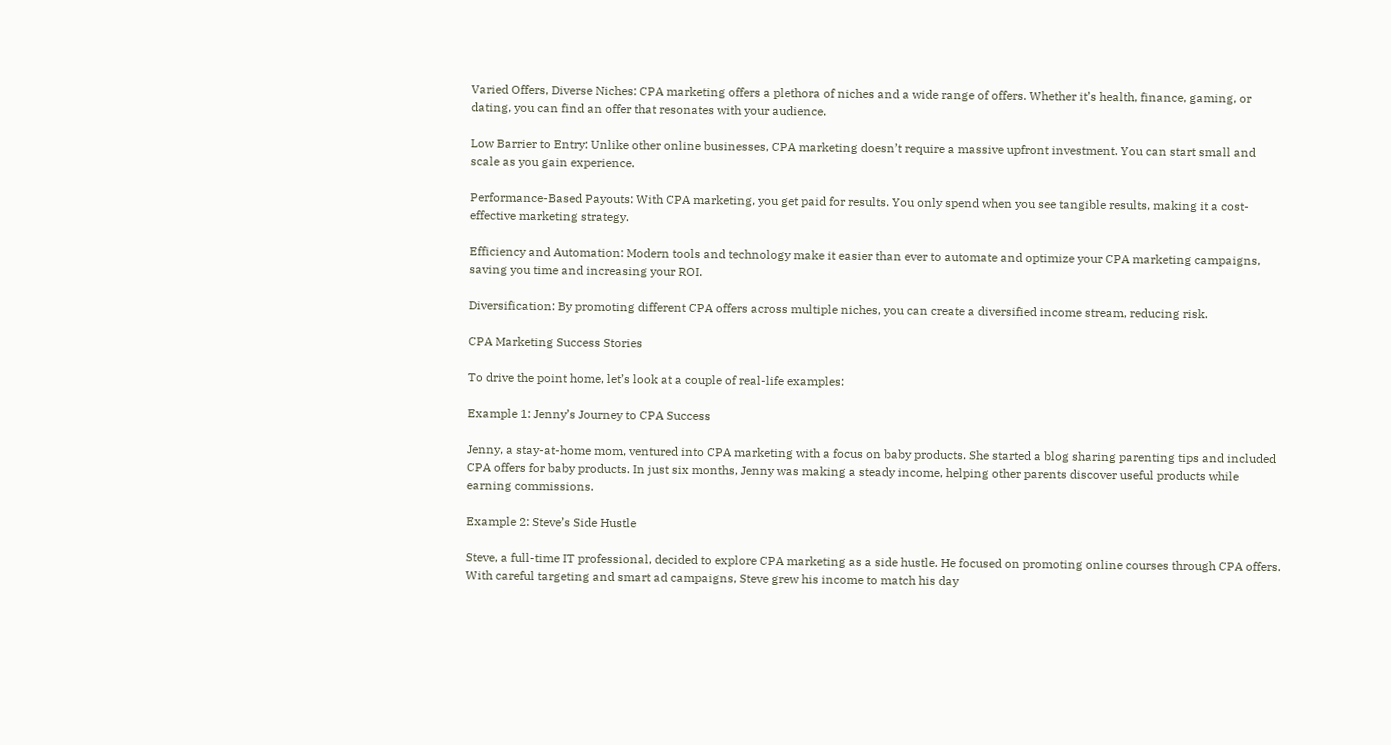Varied Offers, Diverse Niches: CPA marketing offers a plethora of niches and a wide range of offers. Whether it’s health, finance, gaming, or dating, you can find an offer that resonates with your audience.

Low Barrier to Entry: Unlike other online businesses, CPA marketing doesn’t require a massive upfront investment. You can start small and scale as you gain experience.

Performance-Based Payouts: With CPA marketing, you get paid for results. You only spend when you see tangible results, making it a cost-effective marketing strategy.

Efficiency and Automation: Modern tools and technology make it easier than ever to automate and optimize your CPA marketing campaigns, saving you time and increasing your ROI.

Diversification: By promoting different CPA offers across multiple niches, you can create a diversified income stream, reducing risk.

CPA Marketing Success Stories

To drive the point home, let’s look at a couple of real-life examples:

Example 1: Jenny’s Journey to CPA Success

Jenny, a stay-at-home mom, ventured into CPA marketing with a focus on baby products. She started a blog sharing parenting tips and included CPA offers for baby products. In just six months, Jenny was making a steady income, helping other parents discover useful products while earning commissions.

Example 2: Steve’s Side Hustle

Steve, a full-time IT professional, decided to explore CPA marketing as a side hustle. He focused on promoting online courses through CPA offers. With careful targeting and smart ad campaigns, Steve grew his income to match his day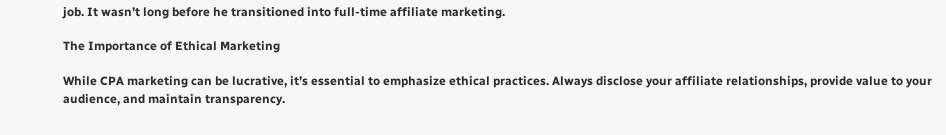job. It wasn’t long before he transitioned into full-time affiliate marketing.

The Importance of Ethical Marketing

While CPA marketing can be lucrative, it’s essential to emphasize ethical practices. Always disclose your affiliate relationships, provide value to your audience, and maintain transparency.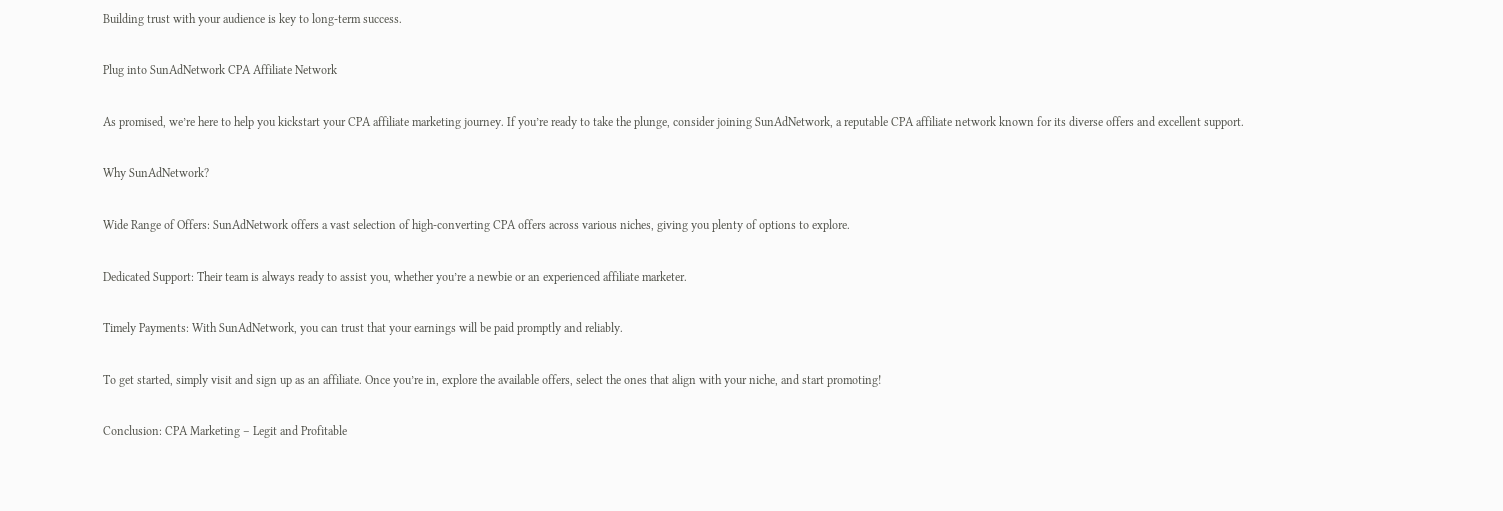Building trust with your audience is key to long-term success.

Plug into SunAdNetwork CPA Affiliate Network

As promised, we’re here to help you kickstart your CPA affiliate marketing journey. If you’re ready to take the plunge, consider joining SunAdNetwork, a reputable CPA affiliate network known for its diverse offers and excellent support.

Why SunAdNetwork?

Wide Range of Offers: SunAdNetwork offers a vast selection of high-converting CPA offers across various niches, giving you plenty of options to explore.

Dedicated Support: Their team is always ready to assist you, whether you’re a newbie or an experienced affiliate marketer.

Timely Payments: With SunAdNetwork, you can trust that your earnings will be paid promptly and reliably.

To get started, simply visit and sign up as an affiliate. Once you’re in, explore the available offers, select the ones that align with your niche, and start promoting!

Conclusion: CPA Marketing – Legit and Profitable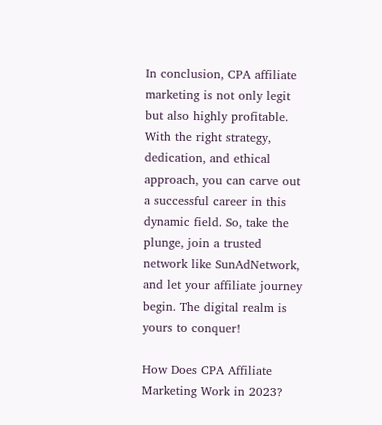In conclusion, CPA affiliate marketing is not only legit but also highly profitable. With the right strategy, dedication, and ethical approach, you can carve out a successful career in this dynamic field. So, take the plunge, join a trusted network like SunAdNetwork, and let your affiliate journey begin. The digital realm is yours to conquer!

How Does CPA Affiliate Marketing Work in 2023?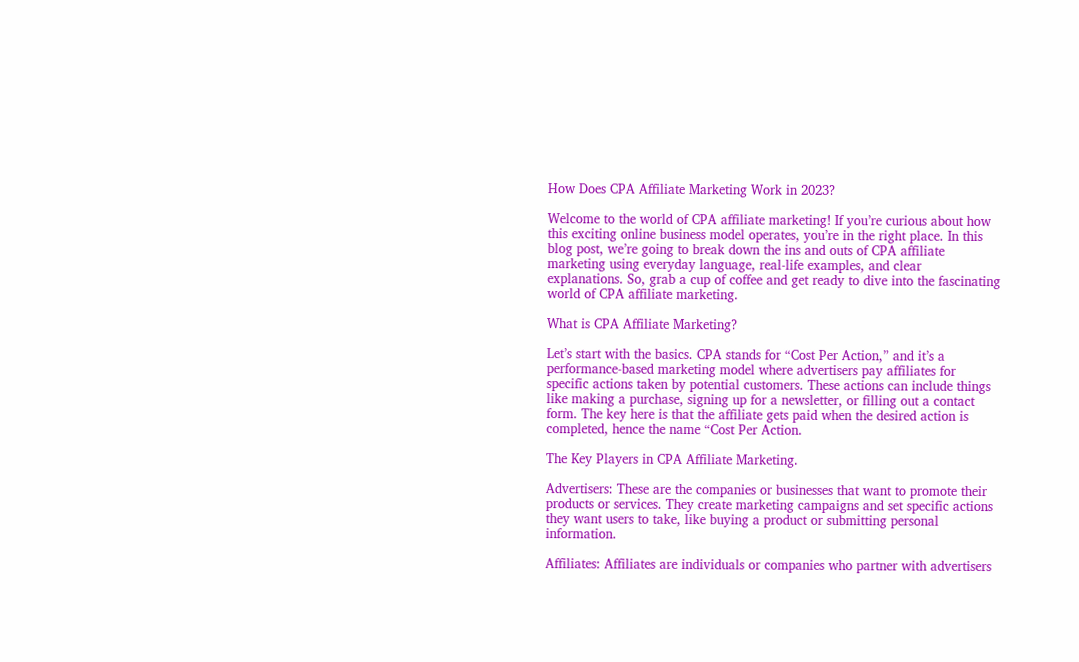How Does CPA Affiliate Marketing Work in 2023?

Welcome to the world of CPA affiliate marketing! If you’re curious about how this exciting online business model operates, you’re in the right place. In this blog post, we’re going to break down the ins and outs of CPA affiliate marketing using everyday language, real-life examples, and clear explanations. So, grab a cup of coffee and get ready to dive into the fascinating world of CPA affiliate marketing.

What is CPA Affiliate Marketing?

Let’s start with the basics. CPA stands for “Cost Per Action,” and it’s a performance-based marketing model where advertisers pay affiliates for specific actions taken by potential customers. These actions can include things like making a purchase, signing up for a newsletter, or filling out a contact form. The key here is that the affiliate gets paid when the desired action is completed, hence the name “Cost Per Action.

The Key Players in CPA Affiliate Marketing.

Advertisers: These are the companies or businesses that want to promote their products or services. They create marketing campaigns and set specific actions they want users to take, like buying a product or submitting personal information.

Affiliates: Affiliates are individuals or companies who partner with advertisers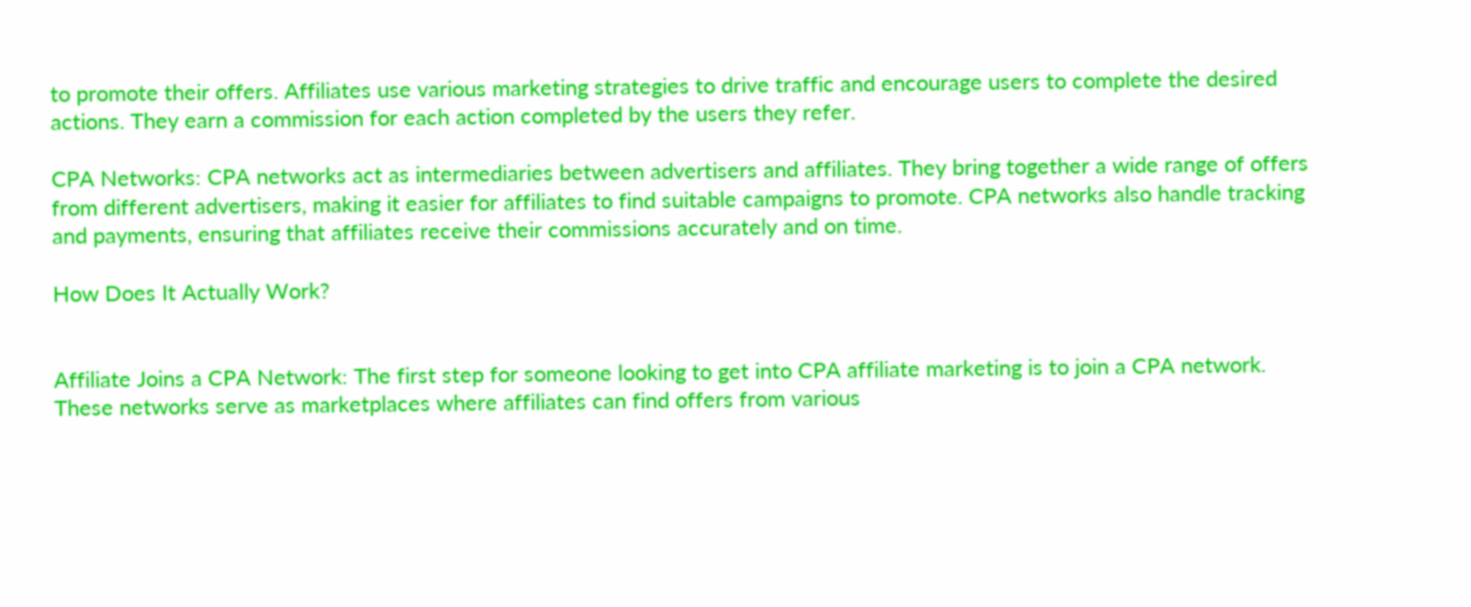to promote their offers. Affiliates use various marketing strategies to drive traffic and encourage users to complete the desired actions. They earn a commission for each action completed by the users they refer.

CPA Networks: CPA networks act as intermediaries between advertisers and affiliates. They bring together a wide range of offers from different advertisers, making it easier for affiliates to find suitable campaigns to promote. CPA networks also handle tracking and payments, ensuring that affiliates receive their commissions accurately and on time.

How Does It Actually Work?


Affiliate Joins a CPA Network: The first step for someone looking to get into CPA affiliate marketing is to join a CPA network. These networks serve as marketplaces where affiliates can find offers from various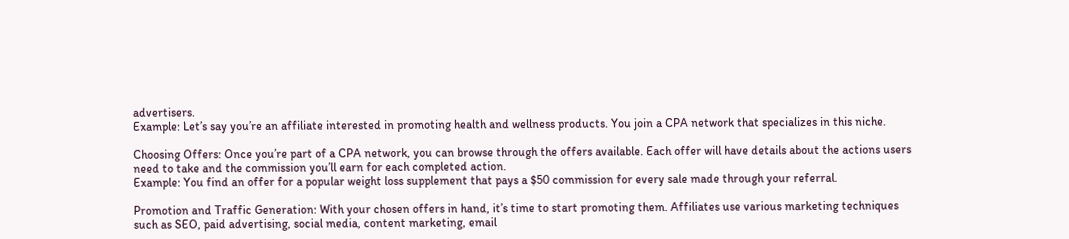advertisers.
Example: Let’s say you’re an affiliate interested in promoting health and wellness products. You join a CPA network that specializes in this niche.

Choosing Offers: Once you’re part of a CPA network, you can browse through the offers available. Each offer will have details about the actions users need to take and the commission you’ll earn for each completed action.
Example: You find an offer for a popular weight loss supplement that pays a $50 commission for every sale made through your referral.

Promotion and Traffic Generation: With your chosen offers in hand, it’s time to start promoting them. Affiliates use various marketing techniques such as SEO, paid advertising, social media, content marketing, email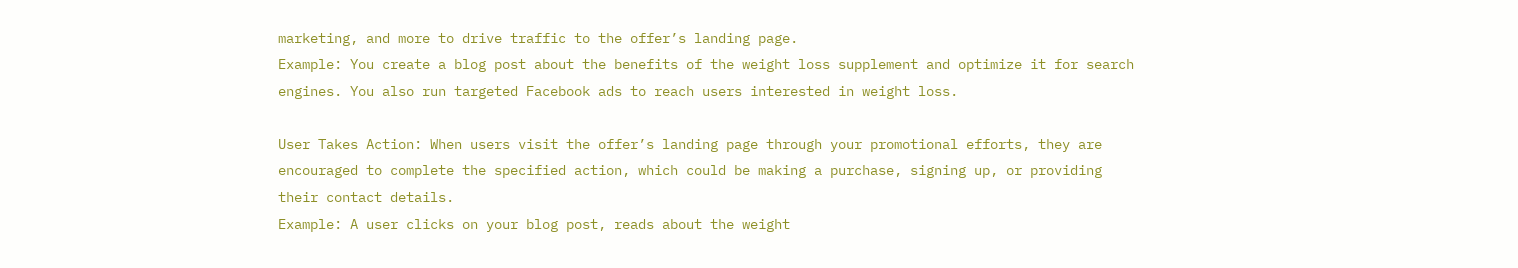marketing, and more to drive traffic to the offer’s landing page.
Example: You create a blog post about the benefits of the weight loss supplement and optimize it for search engines. You also run targeted Facebook ads to reach users interested in weight loss.

User Takes Action: When users visit the offer’s landing page through your promotional efforts, they are encouraged to complete the specified action, which could be making a purchase, signing up, or providing their contact details.
Example: A user clicks on your blog post, reads about the weight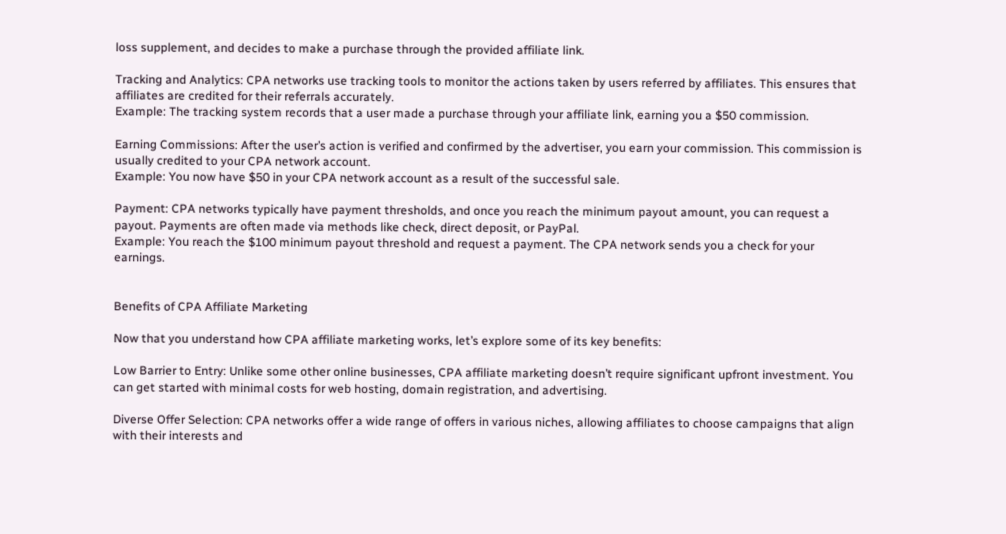loss supplement, and decides to make a purchase through the provided affiliate link.

Tracking and Analytics: CPA networks use tracking tools to monitor the actions taken by users referred by affiliates. This ensures that affiliates are credited for their referrals accurately.
Example: The tracking system records that a user made a purchase through your affiliate link, earning you a $50 commission.

Earning Commissions: After the user’s action is verified and confirmed by the advertiser, you earn your commission. This commission is usually credited to your CPA network account.
Example: You now have $50 in your CPA network account as a result of the successful sale.

Payment: CPA networks typically have payment thresholds, and once you reach the minimum payout amount, you can request a payout. Payments are often made via methods like check, direct deposit, or PayPal.
Example: You reach the $100 minimum payout threshold and request a payment. The CPA network sends you a check for your earnings.


Benefits of CPA Affiliate Marketing

Now that you understand how CPA affiliate marketing works, let’s explore some of its key benefits:

Low Barrier to Entry: Unlike some other online businesses, CPA affiliate marketing doesn’t require significant upfront investment. You can get started with minimal costs for web hosting, domain registration, and advertising.

Diverse Offer Selection: CPA networks offer a wide range of offers in various niches, allowing affiliates to choose campaigns that align with their interests and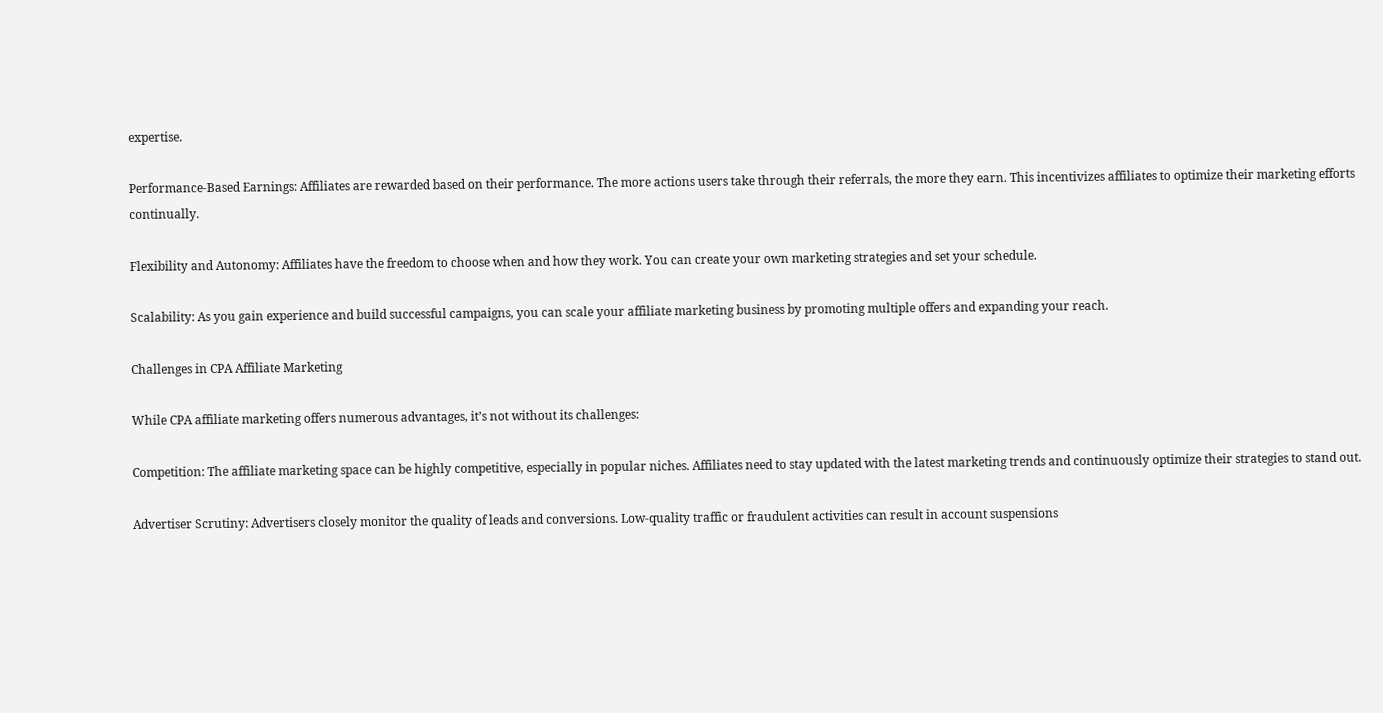expertise.

Performance-Based Earnings: Affiliates are rewarded based on their performance. The more actions users take through their referrals, the more they earn. This incentivizes affiliates to optimize their marketing efforts continually.

Flexibility and Autonomy: Affiliates have the freedom to choose when and how they work. You can create your own marketing strategies and set your schedule.

Scalability: As you gain experience and build successful campaigns, you can scale your affiliate marketing business by promoting multiple offers and expanding your reach.

Challenges in CPA Affiliate Marketing

While CPA affiliate marketing offers numerous advantages, it’s not without its challenges:

Competition: The affiliate marketing space can be highly competitive, especially in popular niches. Affiliates need to stay updated with the latest marketing trends and continuously optimize their strategies to stand out.

Advertiser Scrutiny: Advertisers closely monitor the quality of leads and conversions. Low-quality traffic or fraudulent activities can result in account suspensions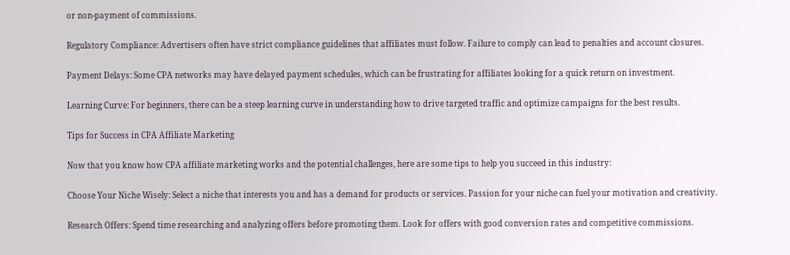or non-payment of commissions.

Regulatory Compliance: Advertisers often have strict compliance guidelines that affiliates must follow. Failure to comply can lead to penalties and account closures.

Payment Delays: Some CPA networks may have delayed payment schedules, which can be frustrating for affiliates looking for a quick return on investment.

Learning Curve: For beginners, there can be a steep learning curve in understanding how to drive targeted traffic and optimize campaigns for the best results.

Tips for Success in CPA Affiliate Marketing

Now that you know how CPA affiliate marketing works and the potential challenges, here are some tips to help you succeed in this industry:

Choose Your Niche Wisely: Select a niche that interests you and has a demand for products or services. Passion for your niche can fuel your motivation and creativity.

Research Offers: Spend time researching and analyzing offers before promoting them. Look for offers with good conversion rates and competitive commissions.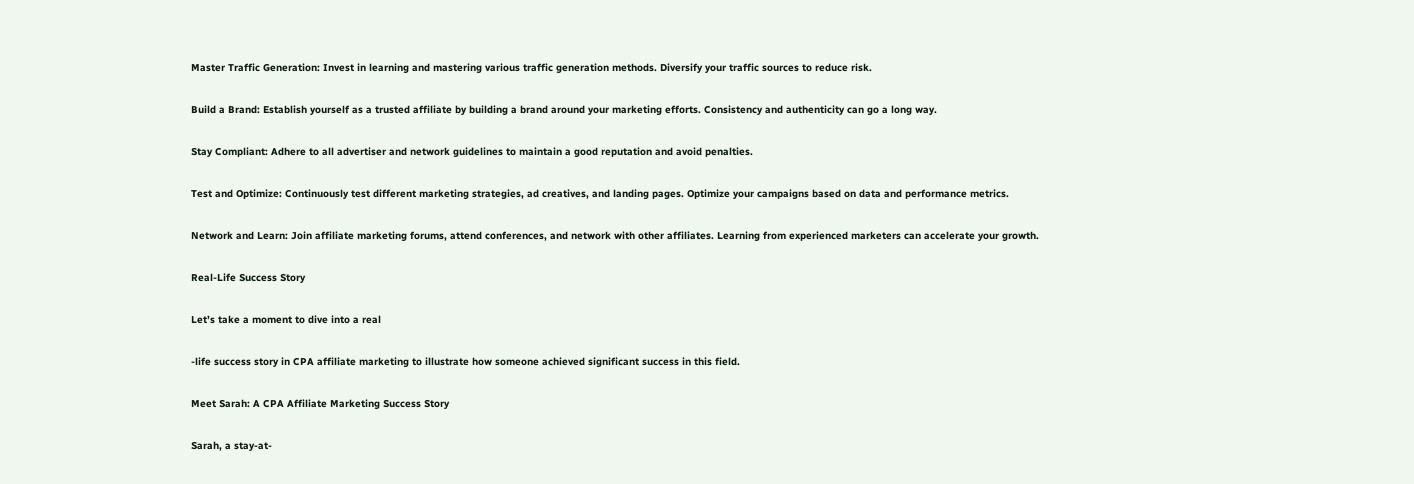Master Traffic Generation: Invest in learning and mastering various traffic generation methods. Diversify your traffic sources to reduce risk.

Build a Brand: Establish yourself as a trusted affiliate by building a brand around your marketing efforts. Consistency and authenticity can go a long way.

Stay Compliant: Adhere to all advertiser and network guidelines to maintain a good reputation and avoid penalties.

Test and Optimize: Continuously test different marketing strategies, ad creatives, and landing pages. Optimize your campaigns based on data and performance metrics.

Network and Learn: Join affiliate marketing forums, attend conferences, and network with other affiliates. Learning from experienced marketers can accelerate your growth.

Real-Life Success Story

Let’s take a moment to dive into a real

-life success story in CPA affiliate marketing to illustrate how someone achieved significant success in this field.

Meet Sarah: A CPA Affiliate Marketing Success Story

Sarah, a stay-at-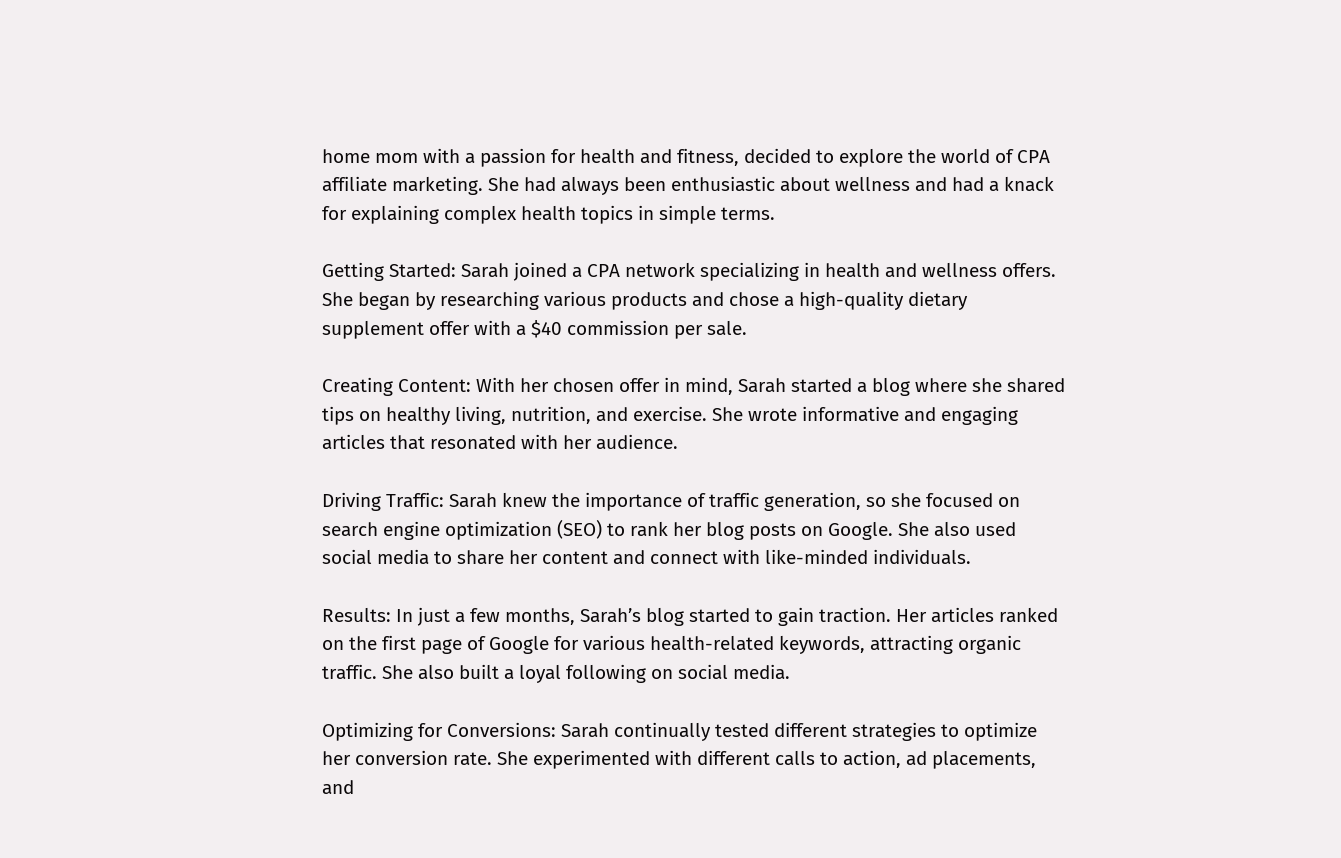home mom with a passion for health and fitness, decided to explore the world of CPA affiliate marketing. She had always been enthusiastic about wellness and had a knack for explaining complex health topics in simple terms.

Getting Started: Sarah joined a CPA network specializing in health and wellness offers. She began by researching various products and chose a high-quality dietary supplement offer with a $40 commission per sale.

Creating Content: With her chosen offer in mind, Sarah started a blog where she shared tips on healthy living, nutrition, and exercise. She wrote informative and engaging articles that resonated with her audience.

Driving Traffic: Sarah knew the importance of traffic generation, so she focused on search engine optimization (SEO) to rank her blog posts on Google. She also used social media to share her content and connect with like-minded individuals.

Results: In just a few months, Sarah’s blog started to gain traction. Her articles ranked on the first page of Google for various health-related keywords, attracting organic traffic. She also built a loyal following on social media.

Optimizing for Conversions: Sarah continually tested different strategies to optimize her conversion rate. She experimented with different calls to action, ad placements, and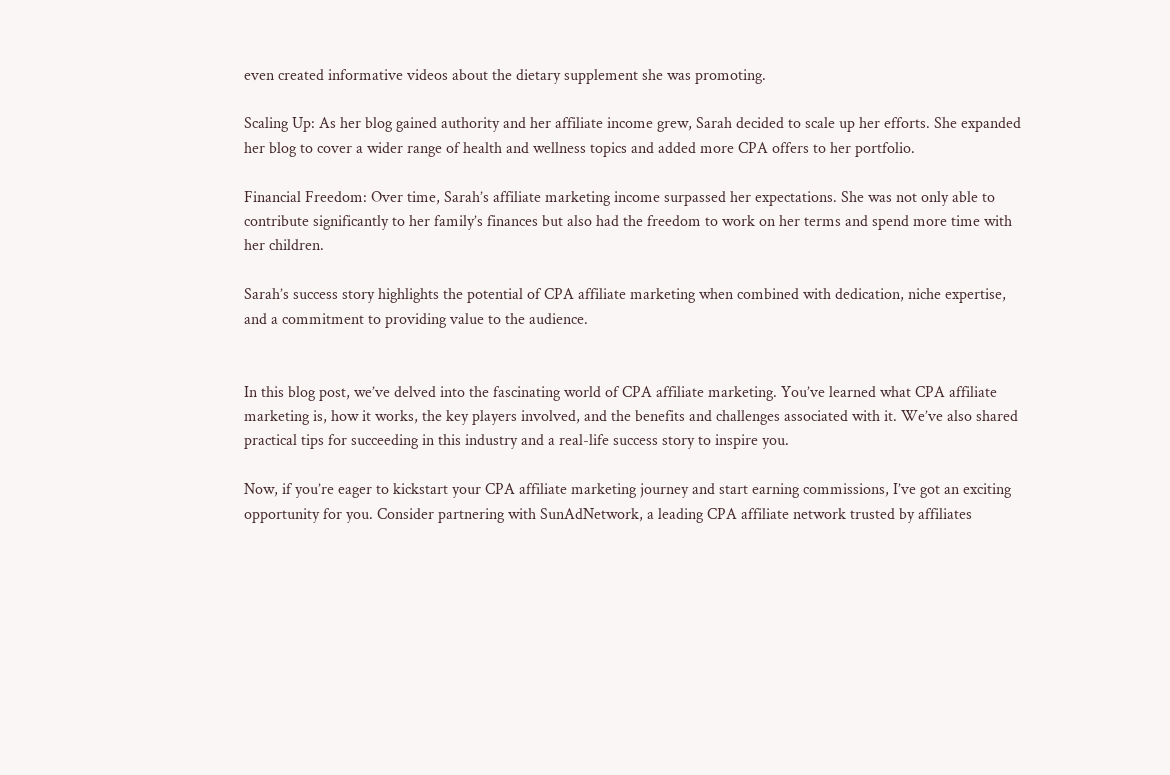even created informative videos about the dietary supplement she was promoting.

Scaling Up: As her blog gained authority and her affiliate income grew, Sarah decided to scale up her efforts. She expanded her blog to cover a wider range of health and wellness topics and added more CPA offers to her portfolio.

Financial Freedom: Over time, Sarah’s affiliate marketing income surpassed her expectations. She was not only able to contribute significantly to her family’s finances but also had the freedom to work on her terms and spend more time with her children.

Sarah’s success story highlights the potential of CPA affiliate marketing when combined with dedication, niche expertise, and a commitment to providing value to the audience.


In this blog post, we’ve delved into the fascinating world of CPA affiliate marketing. You’ve learned what CPA affiliate marketing is, how it works, the key players involved, and the benefits and challenges associated with it. We’ve also shared practical tips for succeeding in this industry and a real-life success story to inspire you.

Now, if you’re eager to kickstart your CPA affiliate marketing journey and start earning commissions, I’ve got an exciting opportunity for you. Consider partnering with SunAdNetwork, a leading CPA affiliate network trusted by affiliates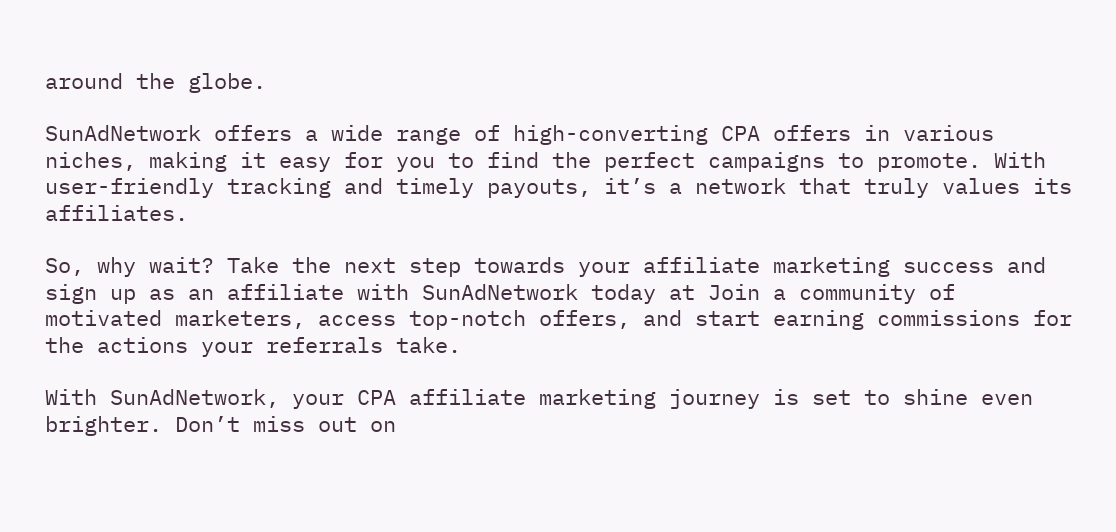around the globe.

SunAdNetwork offers a wide range of high-converting CPA offers in various niches, making it easy for you to find the perfect campaigns to promote. With user-friendly tracking and timely payouts, it’s a network that truly values its affiliates.

So, why wait? Take the next step towards your affiliate marketing success and sign up as an affiliate with SunAdNetwork today at Join a community of motivated marketers, access top-notch offers, and start earning commissions for the actions your referrals take.

With SunAdNetwork, your CPA affiliate marketing journey is set to shine even brighter. Don’t miss out on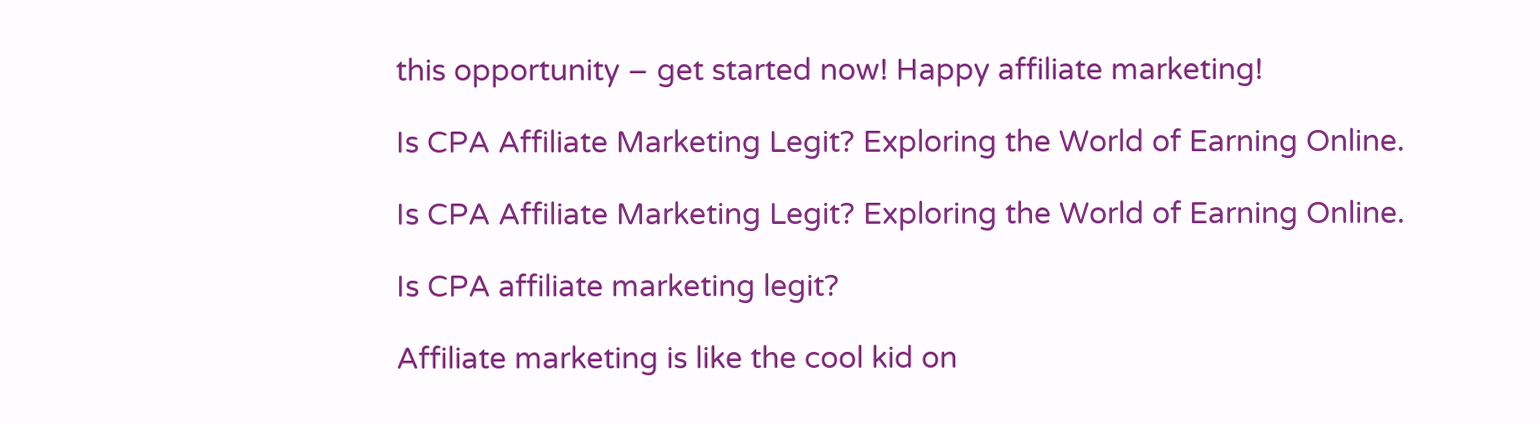this opportunity – get started now! Happy affiliate marketing!

Is CPA Affiliate Marketing Legit? Exploring the World of Earning Online.

Is CPA Affiliate Marketing Legit? Exploring the World of Earning Online.

Is CPA affiliate marketing legit?

Affiliate marketing is like the cool kid on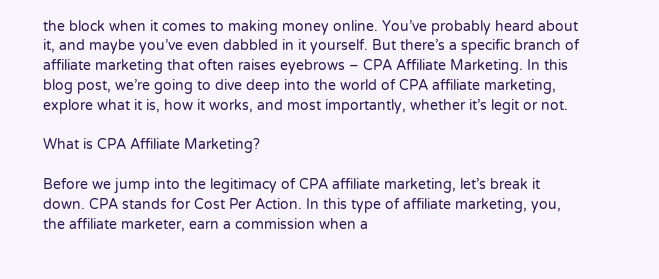the block when it comes to making money online. You’ve probably heard about it, and maybe you’ve even dabbled in it yourself. But there’s a specific branch of affiliate marketing that often raises eyebrows – CPA Affiliate Marketing. In this blog post, we’re going to dive deep into the world of CPA affiliate marketing, explore what it is, how it works, and most importantly, whether it’s legit or not.

What is CPA Affiliate Marketing?

Before we jump into the legitimacy of CPA affiliate marketing, let’s break it down. CPA stands for Cost Per Action. In this type of affiliate marketing, you, the affiliate marketer, earn a commission when a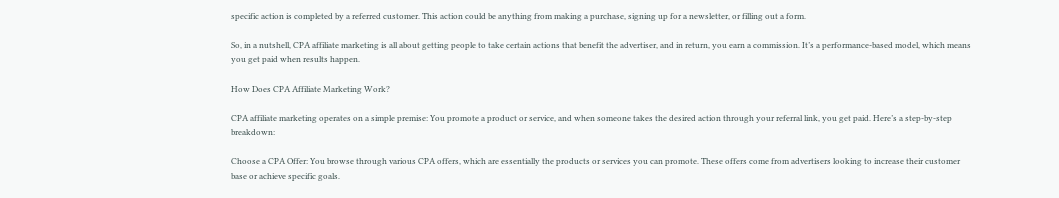specific action is completed by a referred customer. This action could be anything from making a purchase, signing up for a newsletter, or filling out a form.

So, in a nutshell, CPA affiliate marketing is all about getting people to take certain actions that benefit the advertiser, and in return, you earn a commission. It’s a performance-based model, which means you get paid when results happen.

How Does CPA Affiliate Marketing Work?

CPA affiliate marketing operates on a simple premise: You promote a product or service, and when someone takes the desired action through your referral link, you get paid. Here’s a step-by-step breakdown:

Choose a CPA Offer: You browse through various CPA offers, which are essentially the products or services you can promote. These offers come from advertisers looking to increase their customer base or achieve specific goals.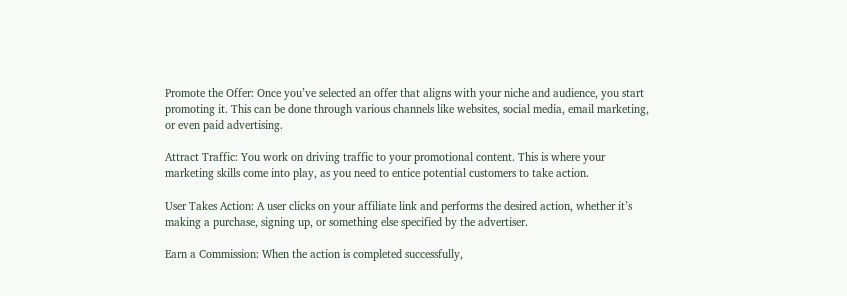Promote the Offer: Once you’ve selected an offer that aligns with your niche and audience, you start promoting it. This can be done through various channels like websites, social media, email marketing, or even paid advertising.

Attract Traffic: You work on driving traffic to your promotional content. This is where your marketing skills come into play, as you need to entice potential customers to take action.

User Takes Action: A user clicks on your affiliate link and performs the desired action, whether it’s making a purchase, signing up, or something else specified by the advertiser.

Earn a Commission: When the action is completed successfully,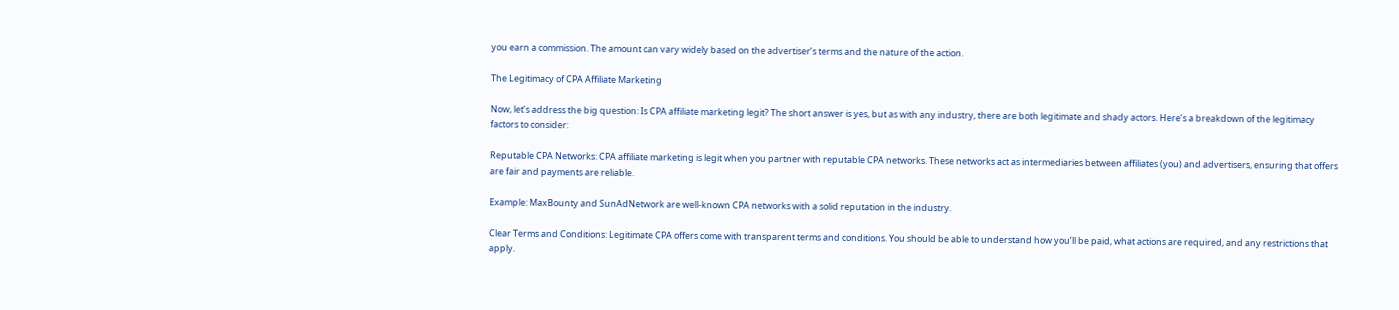you earn a commission. The amount can vary widely based on the advertiser’s terms and the nature of the action.

The Legitimacy of CPA Affiliate Marketing

Now, let’s address the big question: Is CPA affiliate marketing legit? The short answer is yes, but as with any industry, there are both legitimate and shady actors. Here’s a breakdown of the legitimacy factors to consider:

Reputable CPA Networks: CPA affiliate marketing is legit when you partner with reputable CPA networks. These networks act as intermediaries between affiliates (you) and advertisers, ensuring that offers are fair and payments are reliable.

Example: MaxBounty and SunAdNetwork are well-known CPA networks with a solid reputation in the industry.

Clear Terms and Conditions: Legitimate CPA offers come with transparent terms and conditions. You should be able to understand how you’ll be paid, what actions are required, and any restrictions that apply.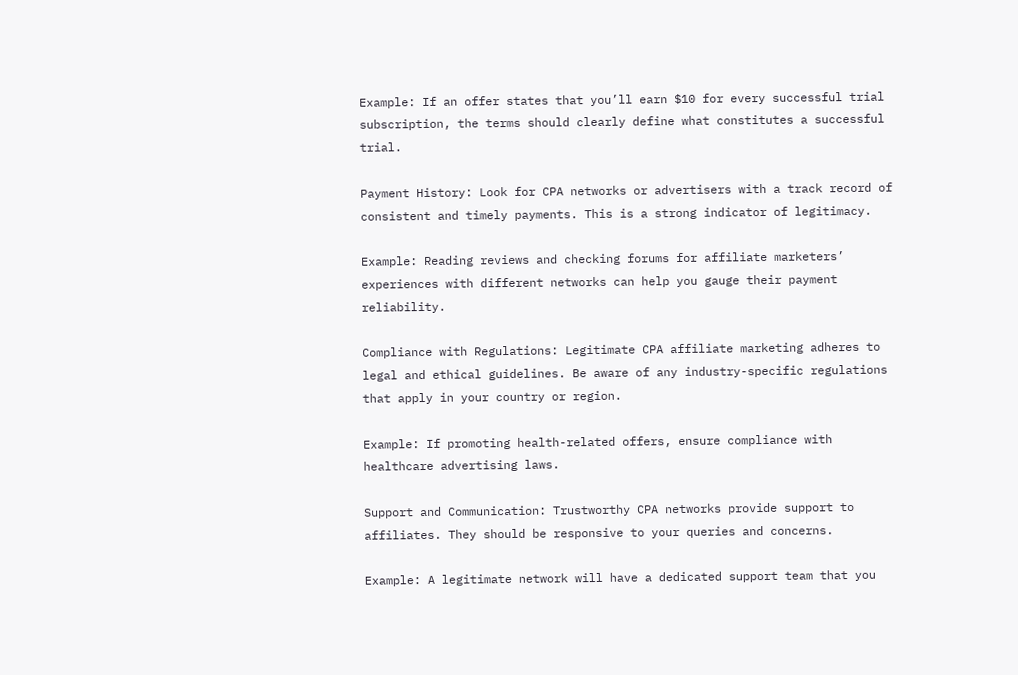Example: If an offer states that you’ll earn $10 for every successful trial subscription, the terms should clearly define what constitutes a successful trial.

Payment History: Look for CPA networks or advertisers with a track record of consistent and timely payments. This is a strong indicator of legitimacy.

Example: Reading reviews and checking forums for affiliate marketers’ experiences with different networks can help you gauge their payment reliability.

Compliance with Regulations: Legitimate CPA affiliate marketing adheres to legal and ethical guidelines. Be aware of any industry-specific regulations that apply in your country or region.

Example: If promoting health-related offers, ensure compliance with healthcare advertising laws.

Support and Communication: Trustworthy CPA networks provide support to affiliates. They should be responsive to your queries and concerns.

Example: A legitimate network will have a dedicated support team that you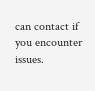can contact if you encounter issues.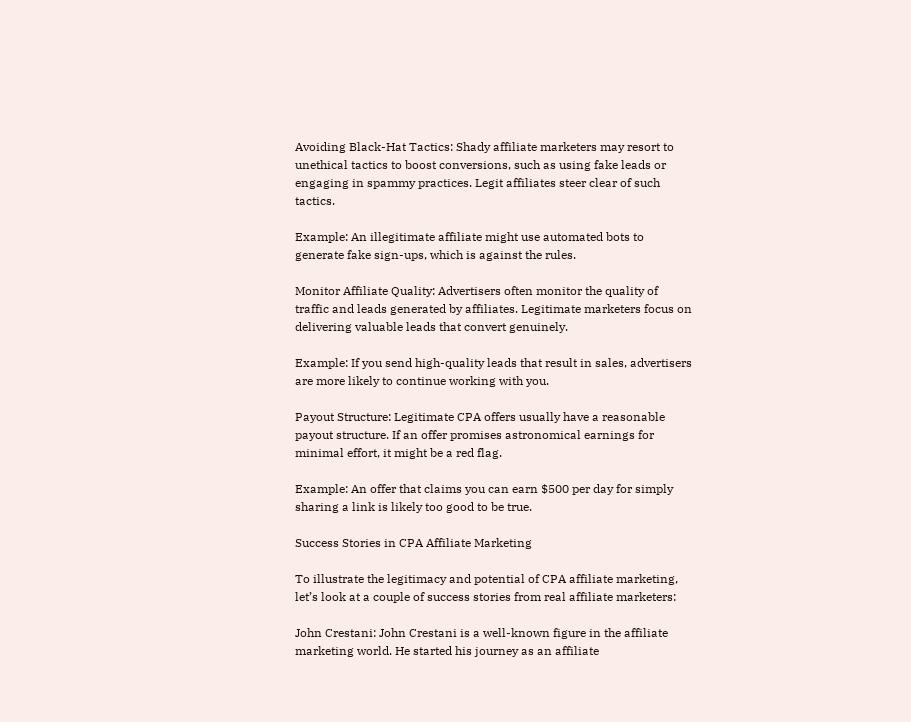Avoiding Black-Hat Tactics: Shady affiliate marketers may resort to unethical tactics to boost conversions, such as using fake leads or engaging in spammy practices. Legit affiliates steer clear of such tactics.

Example: An illegitimate affiliate might use automated bots to generate fake sign-ups, which is against the rules.

Monitor Affiliate Quality: Advertisers often monitor the quality of traffic and leads generated by affiliates. Legitimate marketers focus on delivering valuable leads that convert genuinely.

Example: If you send high-quality leads that result in sales, advertisers are more likely to continue working with you.

Payout Structure: Legitimate CPA offers usually have a reasonable payout structure. If an offer promises astronomical earnings for minimal effort, it might be a red flag.

Example: An offer that claims you can earn $500 per day for simply sharing a link is likely too good to be true.

Success Stories in CPA Affiliate Marketing

To illustrate the legitimacy and potential of CPA affiliate marketing, let’s look at a couple of success stories from real affiliate marketers:

John Crestani: John Crestani is a well-known figure in the affiliate marketing world. He started his journey as an affiliate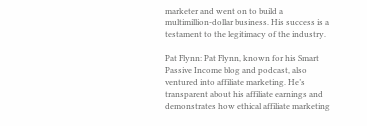marketer and went on to build a multimillion-dollar business. His success is a testament to the legitimacy of the industry.

Pat Flynn: Pat Flynn, known for his Smart Passive Income blog and podcast, also ventured into affiliate marketing. He’s transparent about his affiliate earnings and demonstrates how ethical affiliate marketing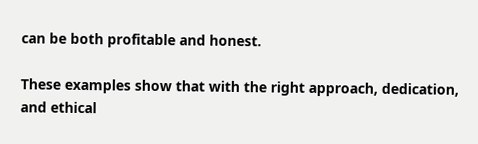can be both profitable and honest.

These examples show that with the right approach, dedication, and ethical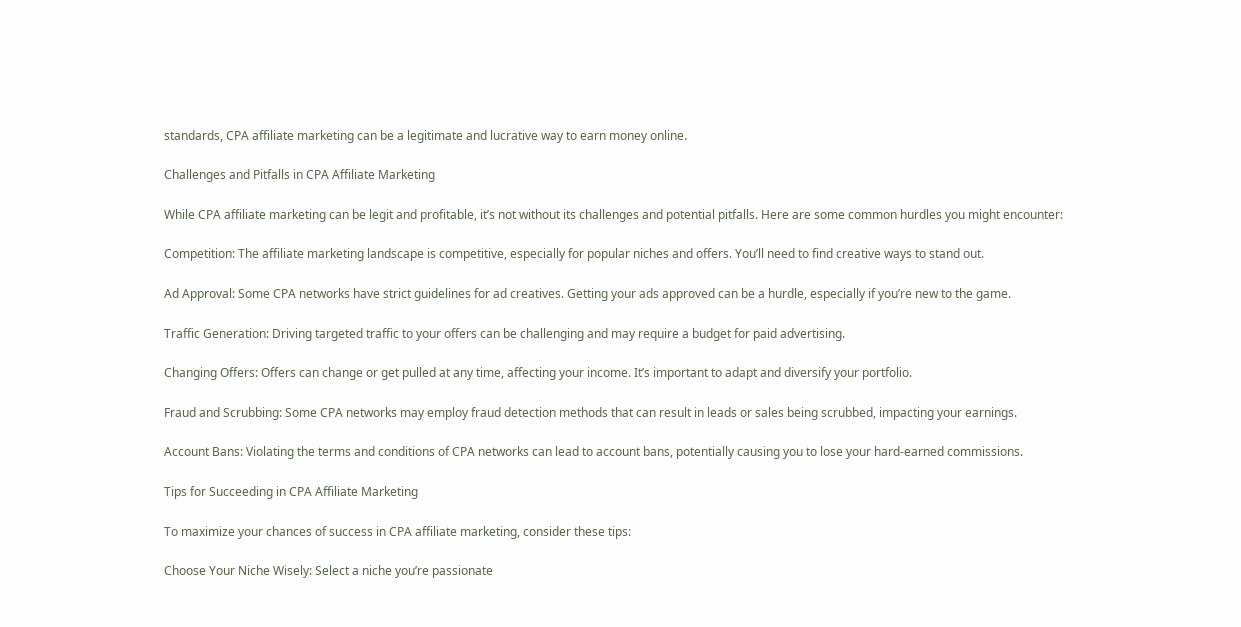standards, CPA affiliate marketing can be a legitimate and lucrative way to earn money online.

Challenges and Pitfalls in CPA Affiliate Marketing

While CPA affiliate marketing can be legit and profitable, it’s not without its challenges and potential pitfalls. Here are some common hurdles you might encounter:

Competition: The affiliate marketing landscape is competitive, especially for popular niches and offers. You’ll need to find creative ways to stand out.

Ad Approval: Some CPA networks have strict guidelines for ad creatives. Getting your ads approved can be a hurdle, especially if you’re new to the game.

Traffic Generation: Driving targeted traffic to your offers can be challenging and may require a budget for paid advertising.

Changing Offers: Offers can change or get pulled at any time, affecting your income. It’s important to adapt and diversify your portfolio.

Fraud and Scrubbing: Some CPA networks may employ fraud detection methods that can result in leads or sales being scrubbed, impacting your earnings.

Account Bans: Violating the terms and conditions of CPA networks can lead to account bans, potentially causing you to lose your hard-earned commissions.

Tips for Succeeding in CPA Affiliate Marketing

To maximize your chances of success in CPA affiliate marketing, consider these tips:

Choose Your Niche Wisely: Select a niche you’re passionate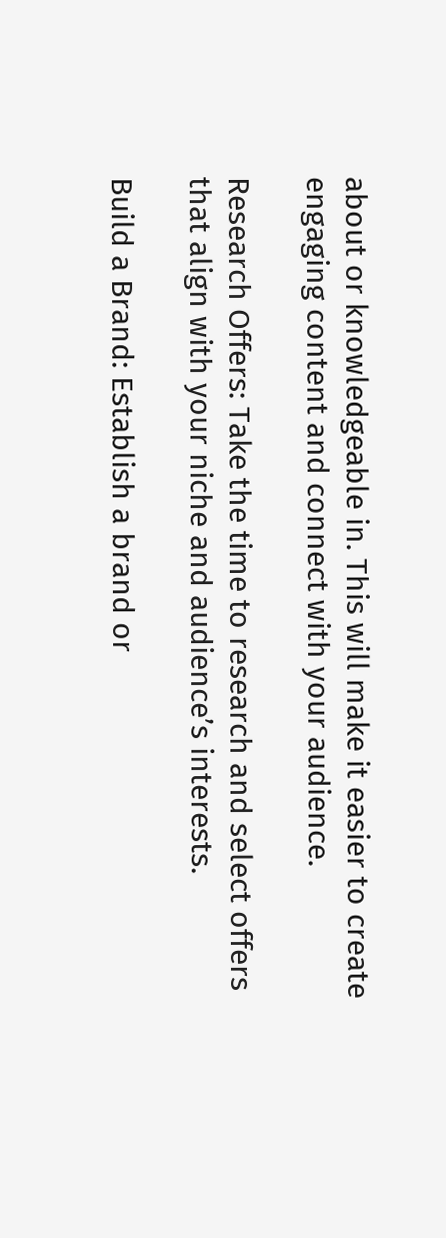about or knowledgeable in. This will make it easier to create engaging content and connect with your audience.

Research Offers: Take the time to research and select offers that align with your niche and audience’s interests.

Build a Brand: Establish a brand or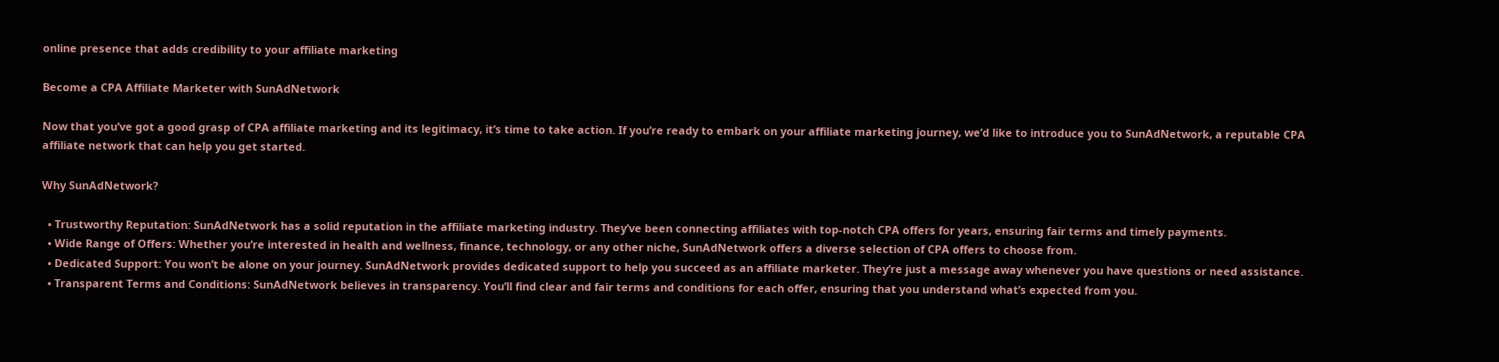online presence that adds credibility to your affiliate marketing

Become a CPA Affiliate Marketer with SunAdNetwork

Now that you’ve got a good grasp of CPA affiliate marketing and its legitimacy, it’s time to take action. If you’re ready to embark on your affiliate marketing journey, we’d like to introduce you to SunAdNetwork, a reputable CPA affiliate network that can help you get started.

Why SunAdNetwork?

  • Trustworthy Reputation: SunAdNetwork has a solid reputation in the affiliate marketing industry. They’ve been connecting affiliates with top-notch CPA offers for years, ensuring fair terms and timely payments.
  • Wide Range of Offers: Whether you’re interested in health and wellness, finance, technology, or any other niche, SunAdNetwork offers a diverse selection of CPA offers to choose from.
  • Dedicated Support: You won’t be alone on your journey. SunAdNetwork provides dedicated support to help you succeed as an affiliate marketer. They’re just a message away whenever you have questions or need assistance.
  • Transparent Terms and Conditions: SunAdNetwork believes in transparency. You’ll find clear and fair terms and conditions for each offer, ensuring that you understand what’s expected from you.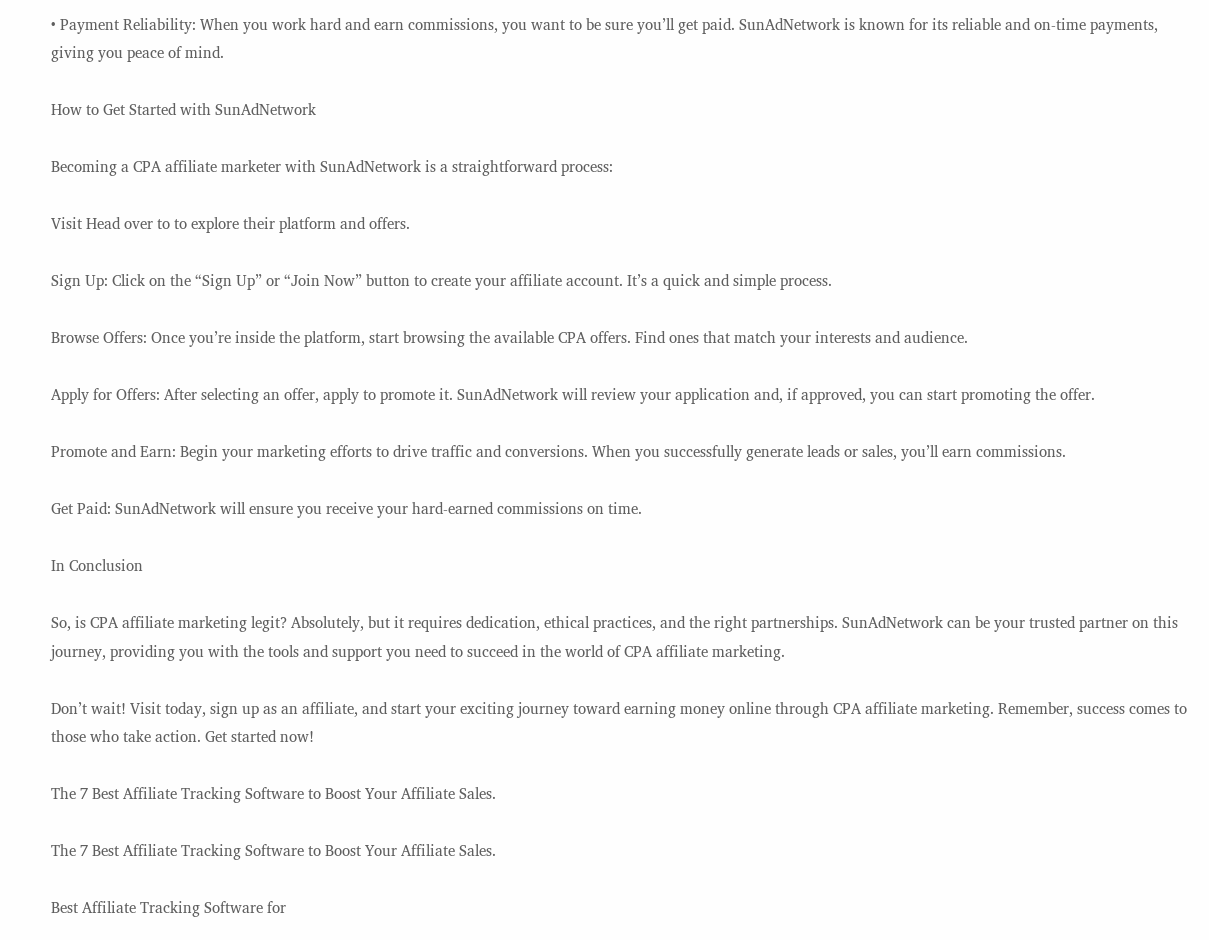• Payment Reliability: When you work hard and earn commissions, you want to be sure you’ll get paid. SunAdNetwork is known for its reliable and on-time payments, giving you peace of mind.

How to Get Started with SunAdNetwork

Becoming a CPA affiliate marketer with SunAdNetwork is a straightforward process:

Visit Head over to to explore their platform and offers.

Sign Up: Click on the “Sign Up” or “Join Now” button to create your affiliate account. It’s a quick and simple process.

Browse Offers: Once you’re inside the platform, start browsing the available CPA offers. Find ones that match your interests and audience.

Apply for Offers: After selecting an offer, apply to promote it. SunAdNetwork will review your application and, if approved, you can start promoting the offer.

Promote and Earn: Begin your marketing efforts to drive traffic and conversions. When you successfully generate leads or sales, you’ll earn commissions.

Get Paid: SunAdNetwork will ensure you receive your hard-earned commissions on time.

In Conclusion

So, is CPA affiliate marketing legit? Absolutely, but it requires dedication, ethical practices, and the right partnerships. SunAdNetwork can be your trusted partner on this journey, providing you with the tools and support you need to succeed in the world of CPA affiliate marketing.

Don’t wait! Visit today, sign up as an affiliate, and start your exciting journey toward earning money online through CPA affiliate marketing. Remember, success comes to those who take action. Get started now!

The 7 Best Affiliate Tracking Software to Boost Your Affiliate Sales.

The 7 Best Affiliate Tracking Software to Boost Your Affiliate Sales.

Best Affiliate Tracking Software for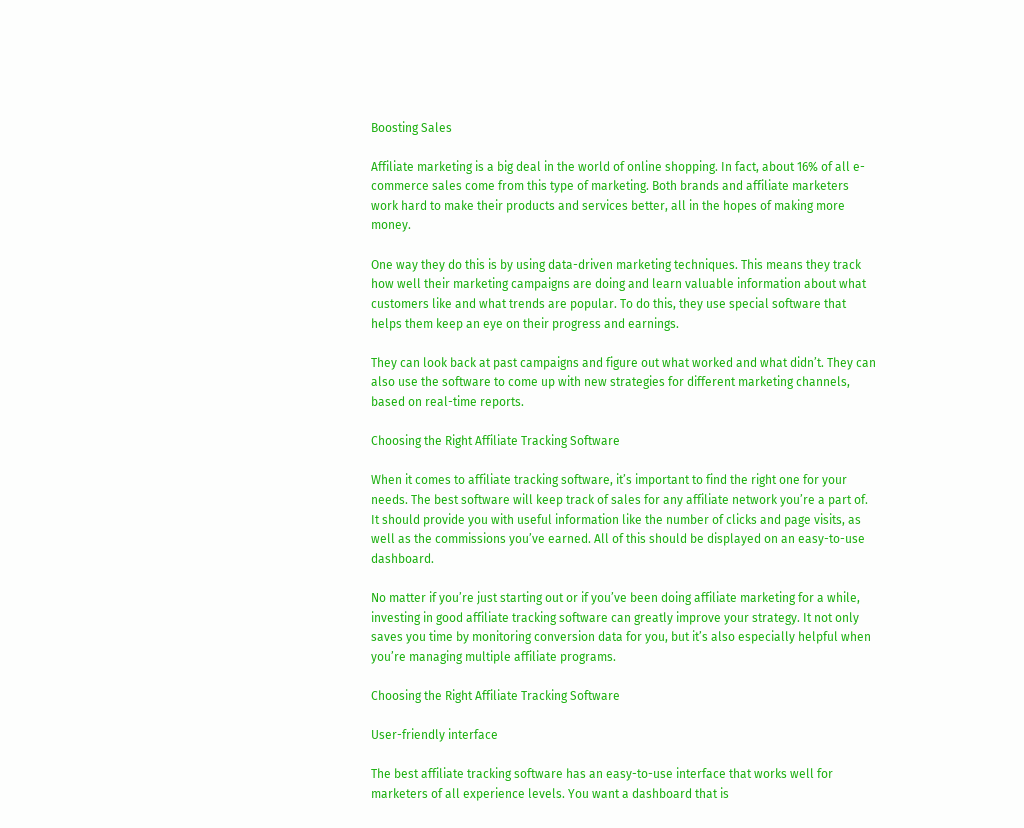Boosting Sales

Affiliate marketing is a big deal in the world of online shopping. In fact, about 16% of all e-commerce sales come from this type of marketing. Both brands and affiliate marketers work hard to make their products and services better, all in the hopes of making more money.

One way they do this is by using data-driven marketing techniques. This means they track how well their marketing campaigns are doing and learn valuable information about what customers like and what trends are popular. To do this, they use special software that helps them keep an eye on their progress and earnings.

They can look back at past campaigns and figure out what worked and what didn’t. They can also use the software to come up with new strategies for different marketing channels, based on real-time reports.

Choosing the Right Affiliate Tracking Software

When it comes to affiliate tracking software, it’s important to find the right one for your needs. The best software will keep track of sales for any affiliate network you’re a part of. It should provide you with useful information like the number of clicks and page visits, as well as the commissions you’ve earned. All of this should be displayed on an easy-to-use dashboard.

No matter if you’re just starting out or if you’ve been doing affiliate marketing for a while, investing in good affiliate tracking software can greatly improve your strategy. It not only saves you time by monitoring conversion data for you, but it’s also especially helpful when you’re managing multiple affiliate programs.

Choosing the Right Affiliate Tracking Software

User-friendly interface

The best affiliate tracking software has an easy-to-use interface that works well for marketers of all experience levels. You want a dashboard that is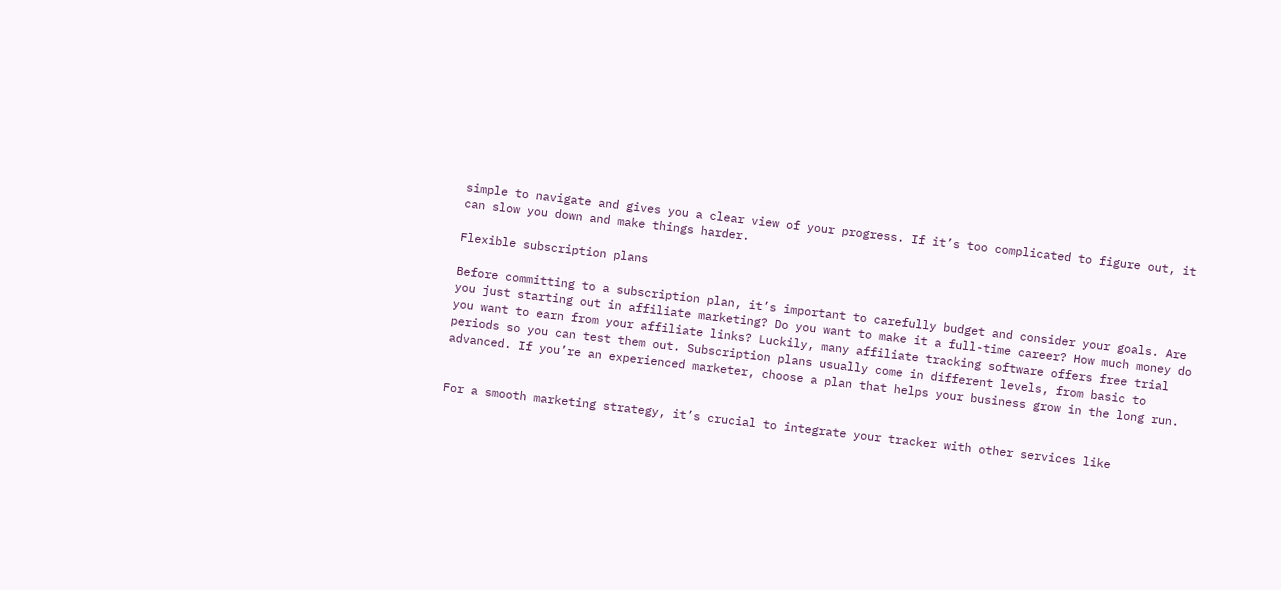simple to navigate and gives you a clear view of your progress. If it’s too complicated to figure out, it can slow you down and make things harder.

Flexible subscription plans

Before committing to a subscription plan, it’s important to carefully budget and consider your goals. Are you just starting out in affiliate marketing? Do you want to make it a full-time career? How much money do you want to earn from your affiliate links? Luckily, many affiliate tracking software offers free trial periods so you can test them out. Subscription plans usually come in different levels, from basic to advanced. If you’re an experienced marketer, choose a plan that helps your business grow in the long run.


For a smooth marketing strategy, it’s crucial to integrate your tracker with other services like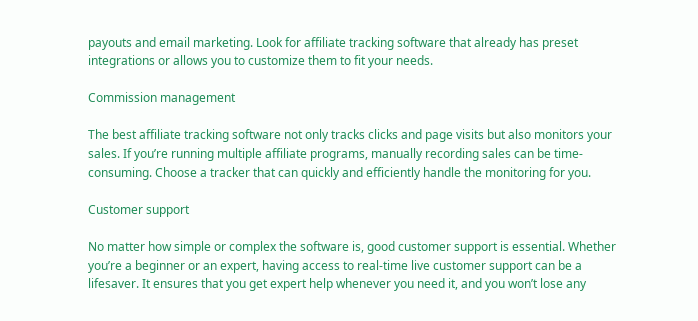payouts and email marketing. Look for affiliate tracking software that already has preset integrations or allows you to customize them to fit your needs.

Commission management

The best affiliate tracking software not only tracks clicks and page visits but also monitors your sales. If you’re running multiple affiliate programs, manually recording sales can be time-consuming. Choose a tracker that can quickly and efficiently handle the monitoring for you.

Customer support

No matter how simple or complex the software is, good customer support is essential. Whether you’re a beginner or an expert, having access to real-time live customer support can be a lifesaver. It ensures that you get expert help whenever you need it, and you won’t lose any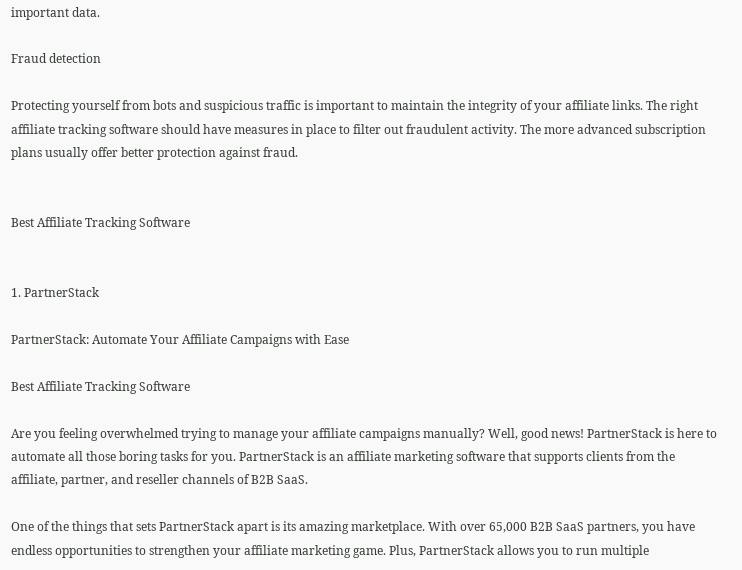important data.

Fraud detection

Protecting yourself from bots and suspicious traffic is important to maintain the integrity of your affiliate links. The right affiliate tracking software should have measures in place to filter out fraudulent activity. The more advanced subscription plans usually offer better protection against fraud.


Best Affiliate Tracking Software


1. PartnerStack

PartnerStack: Automate Your Affiliate Campaigns with Ease

Best Affiliate Tracking Software

Are you feeling overwhelmed trying to manage your affiliate campaigns manually? Well, good news! PartnerStack is here to automate all those boring tasks for you. PartnerStack is an affiliate marketing software that supports clients from the affiliate, partner, and reseller channels of B2B SaaS.

One of the things that sets PartnerStack apart is its amazing marketplace. With over 65,000 B2B SaaS partners, you have endless opportunities to strengthen your affiliate marketing game. Plus, PartnerStack allows you to run multiple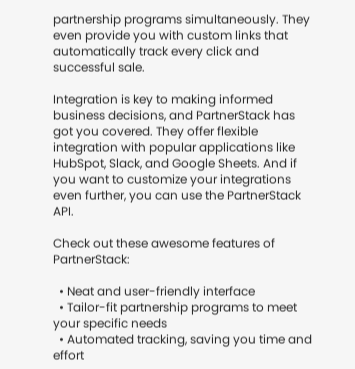partnership programs simultaneously. They even provide you with custom links that automatically track every click and successful sale.

Integration is key to making informed business decisions, and PartnerStack has got you covered. They offer flexible integration with popular applications like HubSpot, Slack, and Google Sheets. And if you want to customize your integrations even further, you can use the PartnerStack API.

Check out these awesome features of PartnerStack:

  • Neat and user-friendly interface
  • Tailor-fit partnership programs to meet your specific needs
  • Automated tracking, saving you time and effort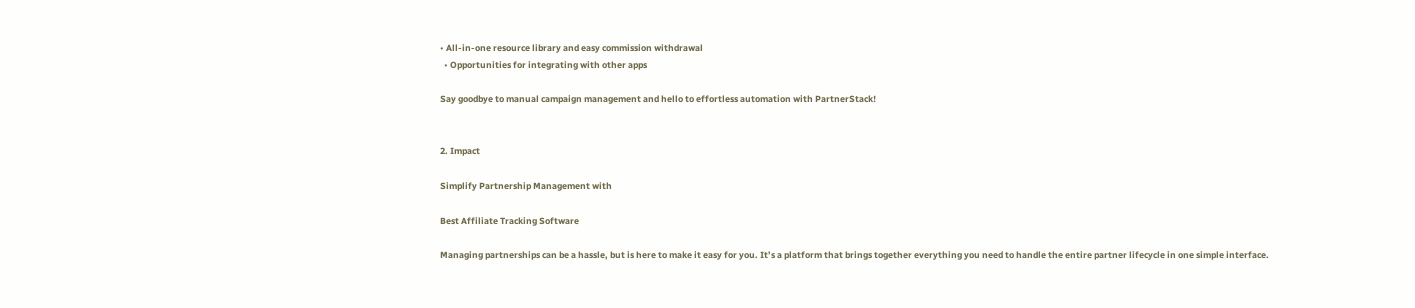• All-in-one resource library and easy commission withdrawal
  • Opportunities for integrating with other apps

Say goodbye to manual campaign management and hello to effortless automation with PartnerStack!


2. Impact

Simplify Partnership Management with

Best Affiliate Tracking Software

Managing partnerships can be a hassle, but is here to make it easy for you. It’s a platform that brings together everything you need to handle the entire partner lifecycle in one simple interface.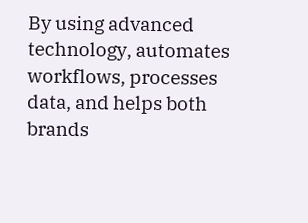By using advanced technology, automates workflows, processes data, and helps both brands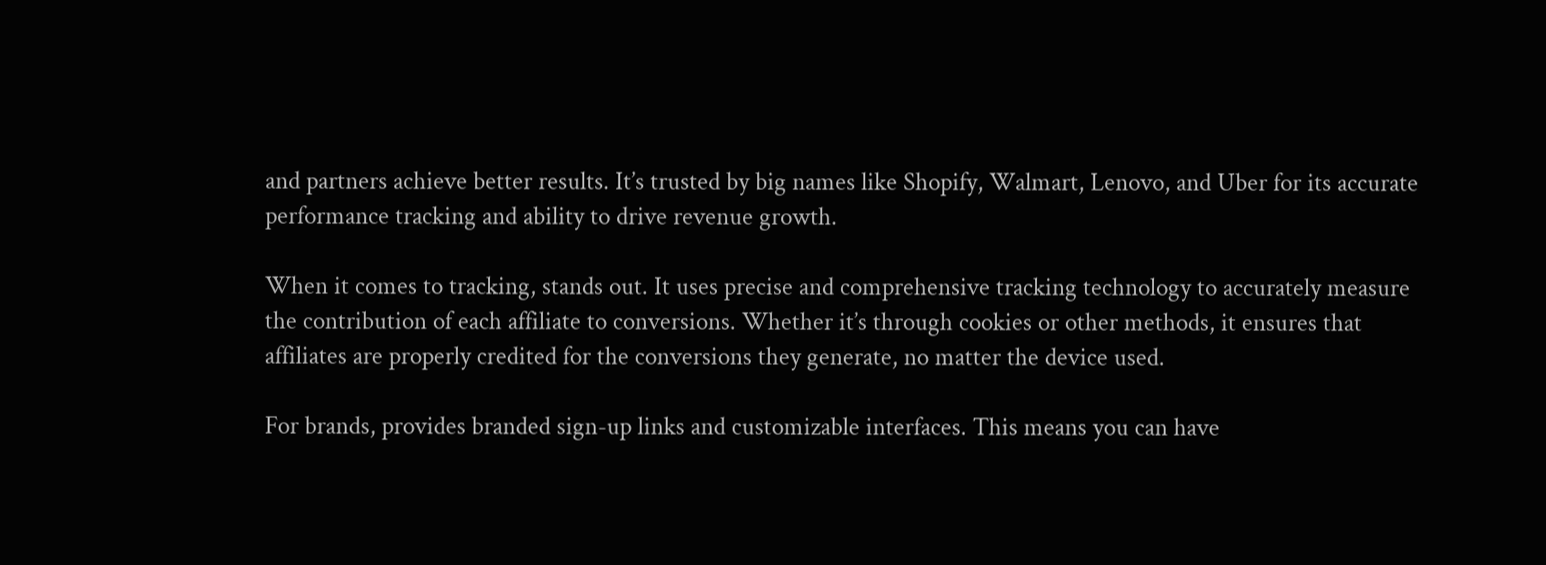and partners achieve better results. It’s trusted by big names like Shopify, Walmart, Lenovo, and Uber for its accurate performance tracking and ability to drive revenue growth.

When it comes to tracking, stands out. It uses precise and comprehensive tracking technology to accurately measure the contribution of each affiliate to conversions. Whether it’s through cookies or other methods, it ensures that affiliates are properly credited for the conversions they generate, no matter the device used.

For brands, provides branded sign-up links and customizable interfaces. This means you can have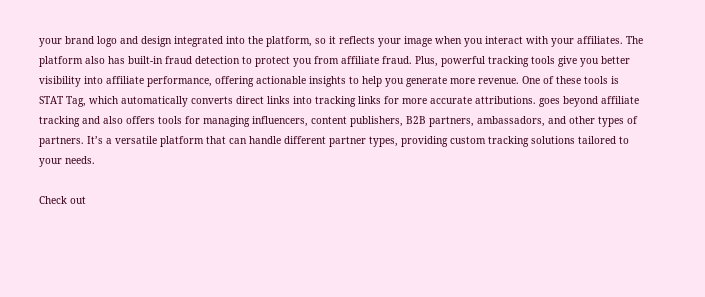your brand logo and design integrated into the platform, so it reflects your image when you interact with your affiliates. The platform also has built-in fraud detection to protect you from affiliate fraud. Plus, powerful tracking tools give you better visibility into affiliate performance, offering actionable insights to help you generate more revenue. One of these tools is STAT Tag, which automatically converts direct links into tracking links for more accurate attributions. goes beyond affiliate tracking and also offers tools for managing influencers, content publishers, B2B partners, ambassadors, and other types of partners. It’s a versatile platform that can handle different partner types, providing custom tracking solutions tailored to your needs.

Check out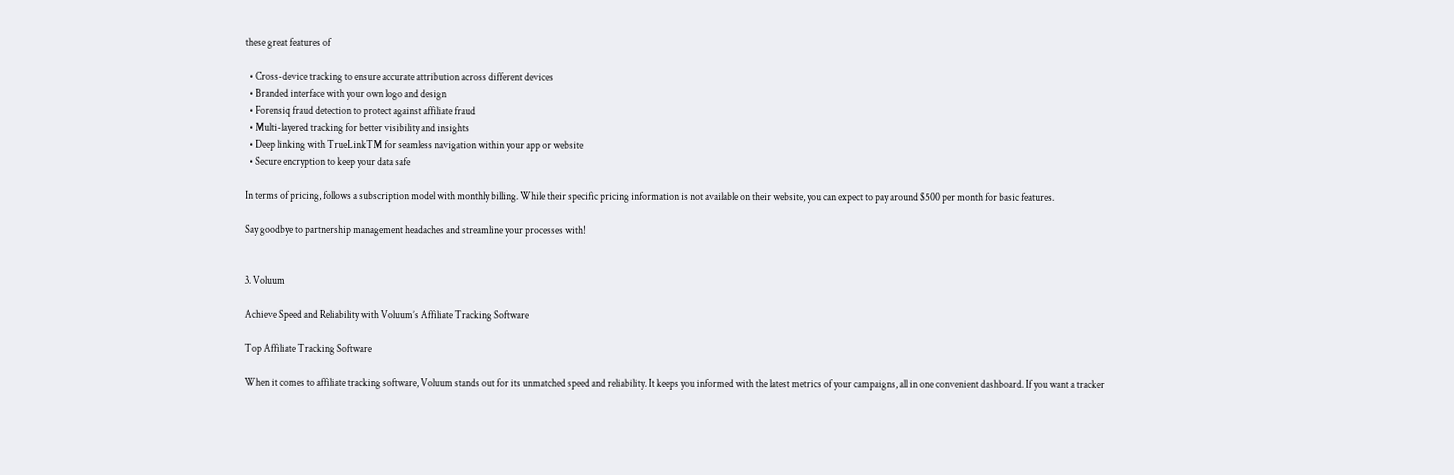these great features of

  • Cross-device tracking to ensure accurate attribution across different devices
  • Branded interface with your own logo and design
  • Forensiq fraud detection to protect against affiliate fraud
  • Multi-layered tracking for better visibility and insights
  • Deep linking with TrueLinkTM for seamless navigation within your app or website
  • Secure encryption to keep your data safe

In terms of pricing, follows a subscription model with monthly billing. While their specific pricing information is not available on their website, you can expect to pay around $500 per month for basic features.

Say goodbye to partnership management headaches and streamline your processes with!


3. Voluum

Achieve Speed and Reliability with Voluum’s Affiliate Tracking Software

Top Affiliate Tracking Software

When it comes to affiliate tracking software, Voluum stands out for its unmatched speed and reliability. It keeps you informed with the latest metrics of your campaigns, all in one convenient dashboard. If you want a tracker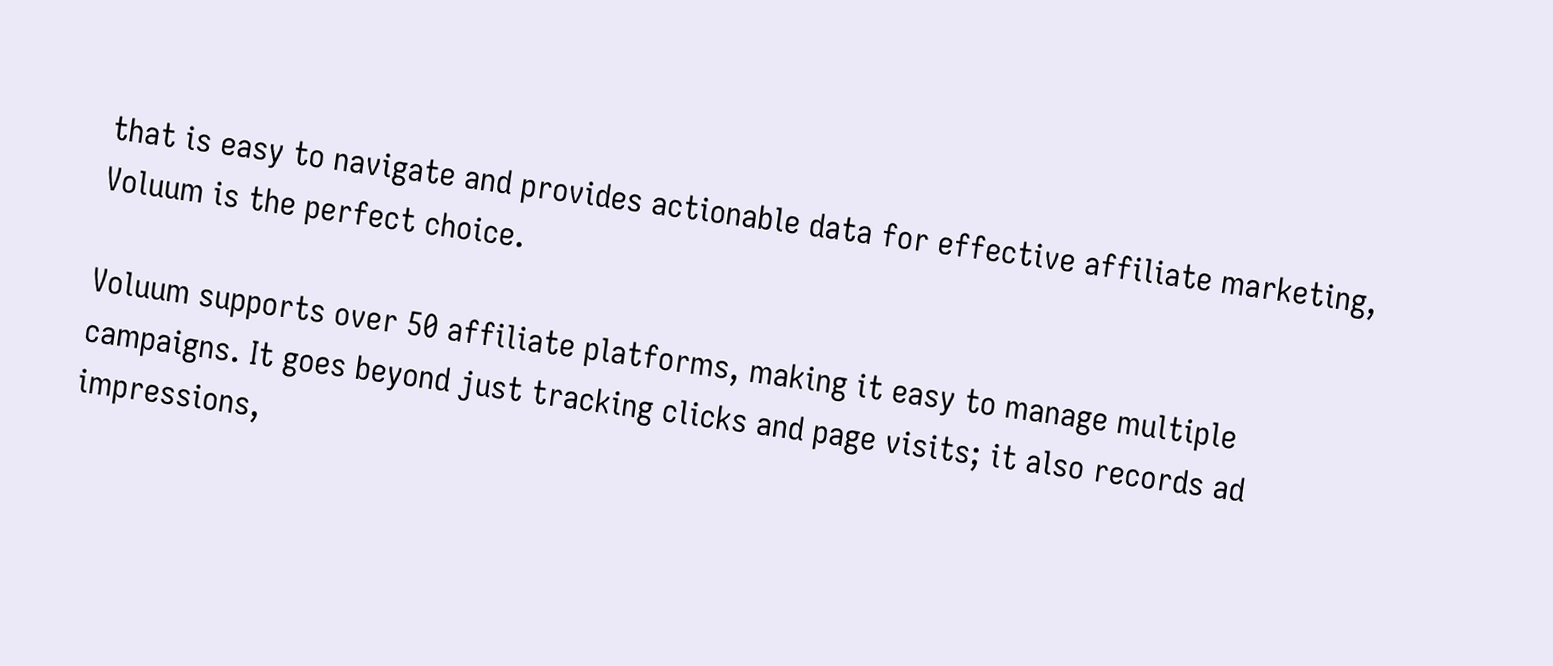that is easy to navigate and provides actionable data for effective affiliate marketing, Voluum is the perfect choice.

Voluum supports over 50 affiliate platforms, making it easy to manage multiple campaigns. It goes beyond just tracking clicks and page visits; it also records ad impressions,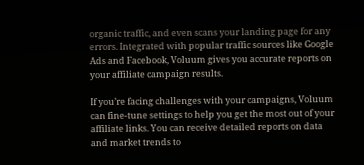organic traffic, and even scans your landing page for any errors. Integrated with popular traffic sources like Google Ads and Facebook, Voluum gives you accurate reports on your affiliate campaign results.

If you’re facing challenges with your campaigns, Voluum can fine-tune settings to help you get the most out of your affiliate links. You can receive detailed reports on data and market trends to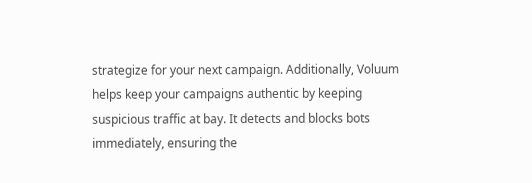strategize for your next campaign. Additionally, Voluum helps keep your campaigns authentic by keeping suspicious traffic at bay. It detects and blocks bots immediately, ensuring the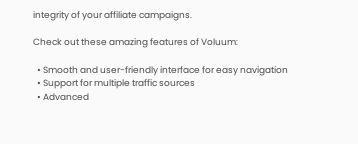integrity of your affiliate campaigns.

Check out these amazing features of Voluum:

  • Smooth and user-friendly interface for easy navigation
  • Support for multiple traffic sources
  • Advanced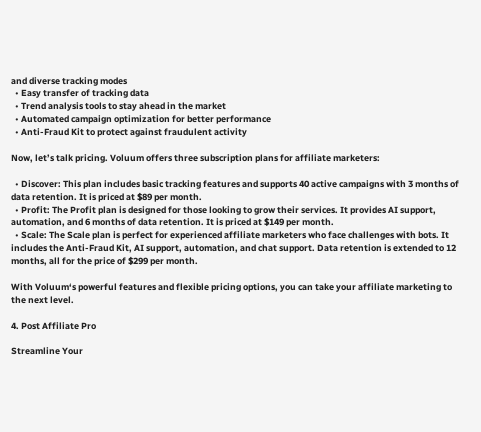and diverse tracking modes
  • Easy transfer of tracking data
  • Trend analysis tools to stay ahead in the market
  • Automated campaign optimization for better performance
  • Anti-Fraud Kit to protect against fraudulent activity

Now, let’s talk pricing. Voluum offers three subscription plans for affiliate marketers:

  • Discover: This plan includes basic tracking features and supports 40 active campaigns with 3 months of data retention. It is priced at $89 per month.
  • Profit: The Profit plan is designed for those looking to grow their services. It provides AI support, automation, and 6 months of data retention. It is priced at $149 per month.
  • Scale: The Scale plan is perfect for experienced affiliate marketers who face challenges with bots. It includes the Anti-Fraud Kit, AI support, automation, and chat support. Data retention is extended to 12 months, all for the price of $299 per month.

With Voluum‘s powerful features and flexible pricing options, you can take your affiliate marketing to the next level.

4. Post Affiliate Pro

Streamline Your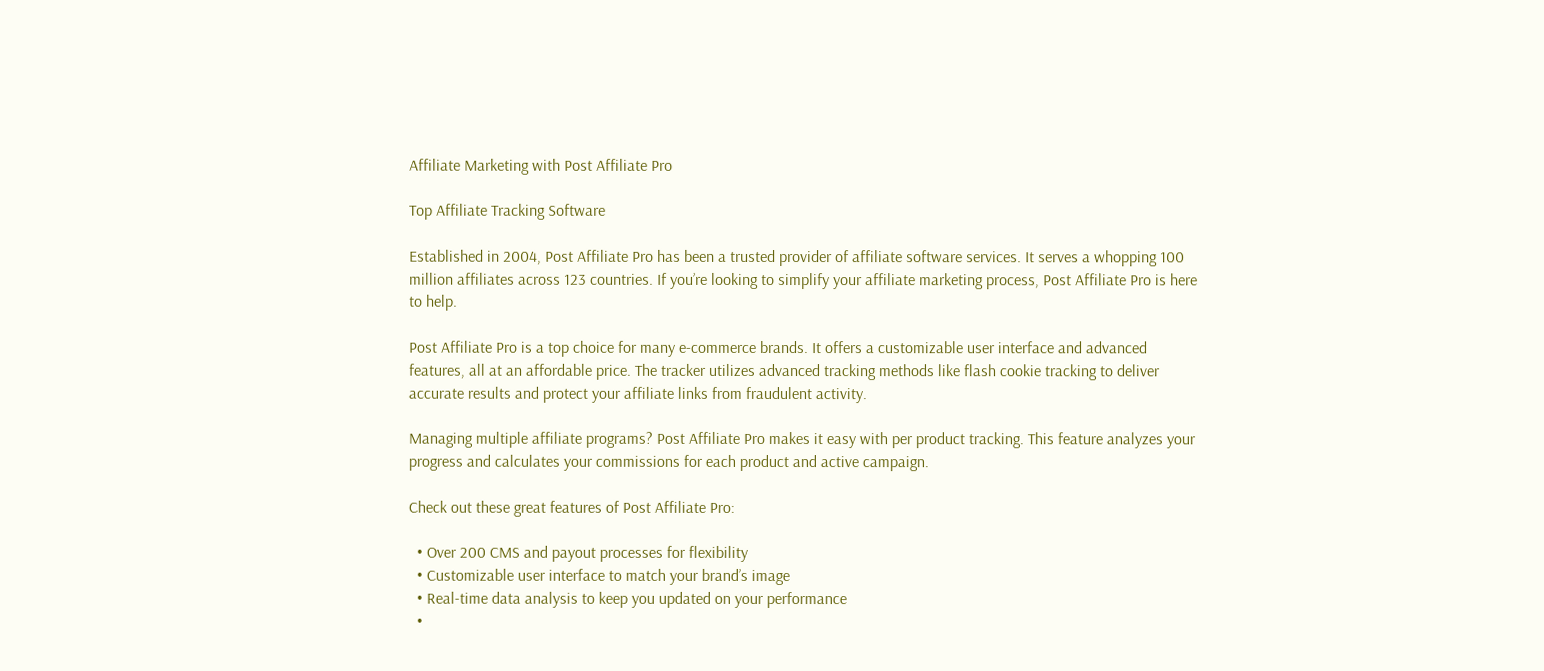Affiliate Marketing with Post Affiliate Pro

Top Affiliate Tracking Software

Established in 2004, Post Affiliate Pro has been a trusted provider of affiliate software services. It serves a whopping 100 million affiliates across 123 countries. If you’re looking to simplify your affiliate marketing process, Post Affiliate Pro is here to help.

Post Affiliate Pro is a top choice for many e-commerce brands. It offers a customizable user interface and advanced features, all at an affordable price. The tracker utilizes advanced tracking methods like flash cookie tracking to deliver accurate results and protect your affiliate links from fraudulent activity.

Managing multiple affiliate programs? Post Affiliate Pro makes it easy with per product tracking. This feature analyzes your progress and calculates your commissions for each product and active campaign.

Check out these great features of Post Affiliate Pro:

  • Over 200 CMS and payout processes for flexibility
  • Customizable user interface to match your brand’s image
  • Real-time data analysis to keep you updated on your performance
  •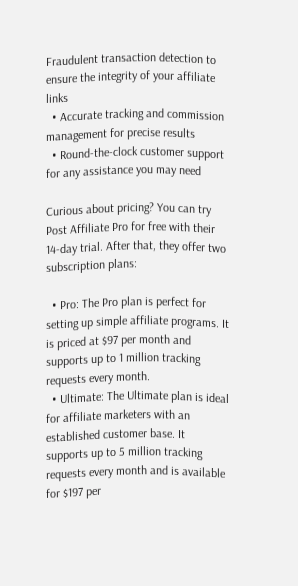Fraudulent transaction detection to ensure the integrity of your affiliate links
  • Accurate tracking and commission management for precise results
  • Round-the-clock customer support for any assistance you may need

Curious about pricing? You can try Post Affiliate Pro for free with their 14-day trial. After that, they offer two subscription plans:

  • Pro: The Pro plan is perfect for setting up simple affiliate programs. It is priced at $97 per month and supports up to 1 million tracking requests every month.
  • Ultimate: The Ultimate plan is ideal for affiliate marketers with an established customer base. It supports up to 5 million tracking requests every month and is available for $197 per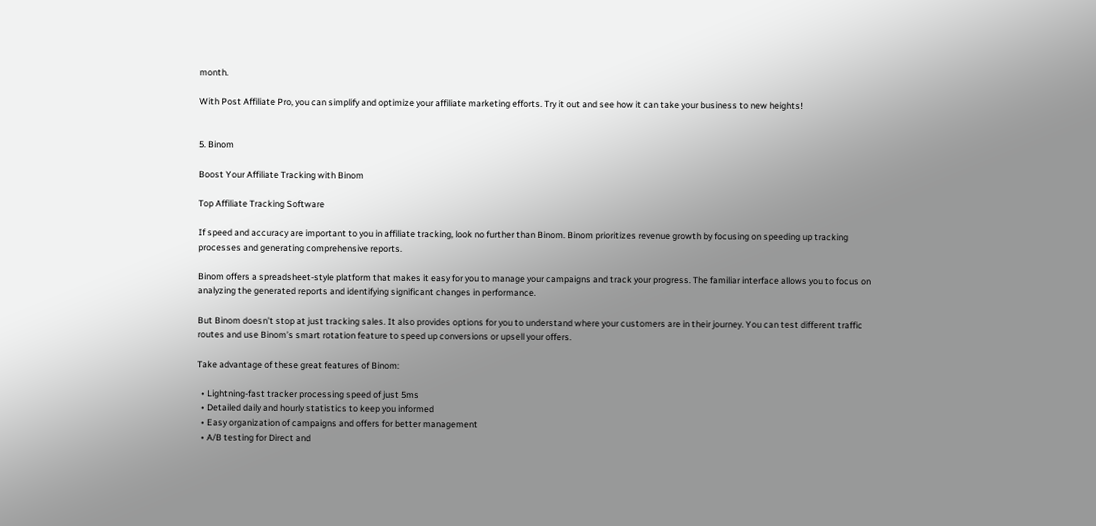month.

With Post Affiliate Pro, you can simplify and optimize your affiliate marketing efforts. Try it out and see how it can take your business to new heights!


5. Binom

Boost Your Affiliate Tracking with Binom

Top Affiliate Tracking Software

If speed and accuracy are important to you in affiliate tracking, look no further than Binom. Binom prioritizes revenue growth by focusing on speeding up tracking processes and generating comprehensive reports.

Binom offers a spreadsheet-style platform that makes it easy for you to manage your campaigns and track your progress. The familiar interface allows you to focus on analyzing the generated reports and identifying significant changes in performance.

But Binom doesn’t stop at just tracking sales. It also provides options for you to understand where your customers are in their journey. You can test different traffic routes and use Binom’s smart rotation feature to speed up conversions or upsell your offers.

Take advantage of these great features of Binom:

  • Lightning-fast tracker processing speed of just 5ms
  • Detailed daily and hourly statistics to keep you informed
  • Easy organization of campaigns and offers for better management
  • A/B testing for Direct and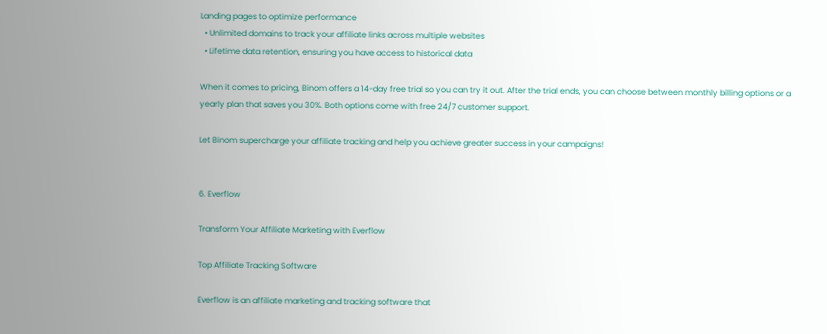Landing pages to optimize performance
  • Unlimited domains to track your affiliate links across multiple websites
  • Lifetime data retention, ensuring you have access to historical data

When it comes to pricing, Binom offers a 14-day free trial so you can try it out. After the trial ends, you can choose between monthly billing options or a yearly plan that saves you 30%. Both options come with free 24/7 customer support.

Let Binom supercharge your affiliate tracking and help you achieve greater success in your campaigns!


6. Everflow

Transform Your Affiliate Marketing with Everflow

Top Affiliate Tracking Software

Everflow is an affiliate marketing and tracking software that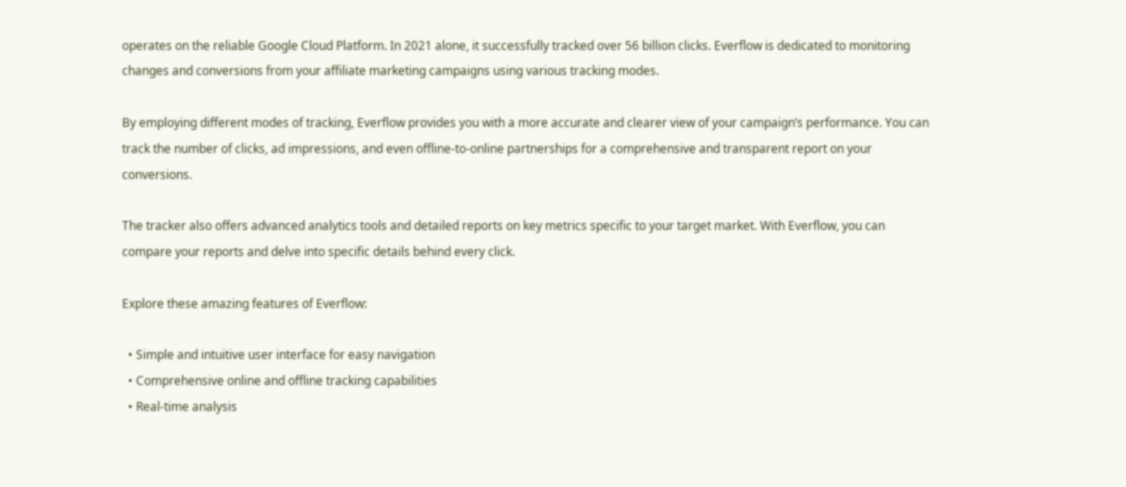operates on the reliable Google Cloud Platform. In 2021 alone, it successfully tracked over 56 billion clicks. Everflow is dedicated to monitoring changes and conversions from your affiliate marketing campaigns using various tracking modes.

By employing different modes of tracking, Everflow provides you with a more accurate and clearer view of your campaign’s performance. You can track the number of clicks, ad impressions, and even offline-to-online partnerships for a comprehensive and transparent report on your conversions.

The tracker also offers advanced analytics tools and detailed reports on key metrics specific to your target market. With Everflow, you can compare your reports and delve into specific details behind every click.

Explore these amazing features of Everflow:

  • Simple and intuitive user interface for easy navigation
  • Comprehensive online and offline tracking capabilities
  • Real-time analysis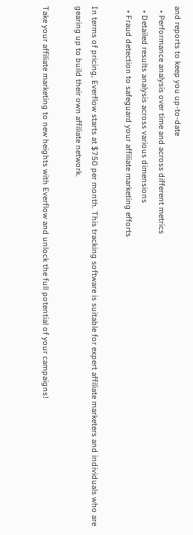and reports to keep you up-to-date
  • Performance analysis over time and across different metrics
  • Detailed results analysis across various dimensions
  • Fraud detection to safeguard your affiliate marketing efforts

In terms of pricing, Everflow starts at $750 per month. This tracking software is suitable for expert affiliate marketers and individuals who are gearing up to build their own affiliate network.

Take your affiliate marketing to new heights with Everflow and unlock the full potential of your campaigns!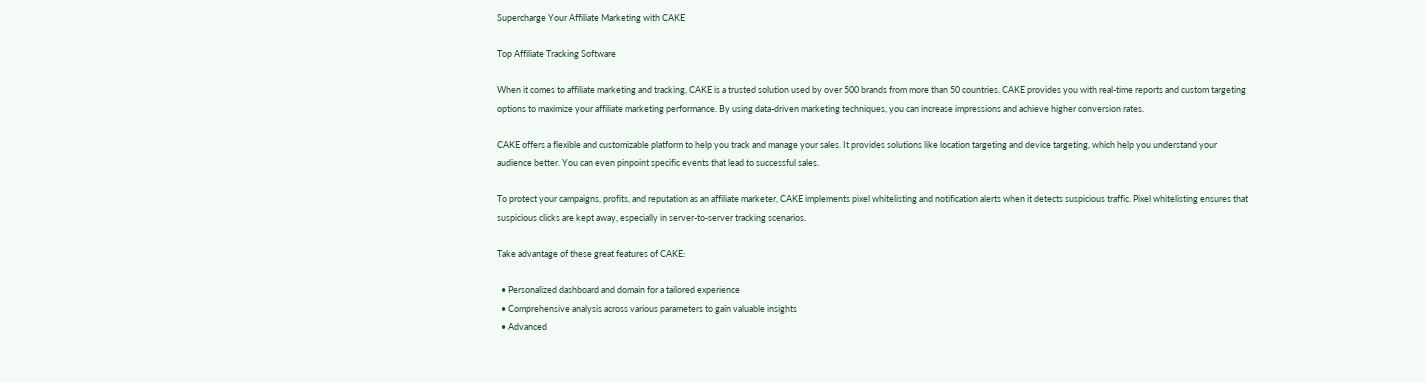Supercharge Your Affiliate Marketing with CAKE

Top Affiliate Tracking Software

When it comes to affiliate marketing and tracking, CAKE is a trusted solution used by over 500 brands from more than 50 countries. CAKE provides you with real-time reports and custom targeting options to maximize your affiliate marketing performance. By using data-driven marketing techniques, you can increase impressions and achieve higher conversion rates.

CAKE offers a flexible and customizable platform to help you track and manage your sales. It provides solutions like location targeting and device targeting, which help you understand your audience better. You can even pinpoint specific events that lead to successful sales.

To protect your campaigns, profits, and reputation as an affiliate marketer, CAKE implements pixel whitelisting and notification alerts when it detects suspicious traffic. Pixel whitelisting ensures that suspicious clicks are kept away, especially in server-to-server tracking scenarios.

Take advantage of these great features of CAKE:

  • Personalized dashboard and domain for a tailored experience
  • Comprehensive analysis across various parameters to gain valuable insights
  • Advanced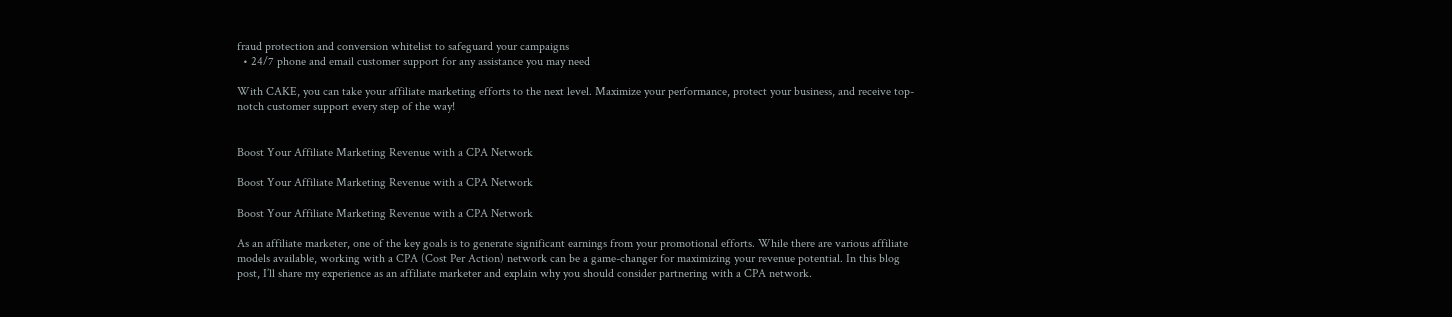fraud protection and conversion whitelist to safeguard your campaigns
  • 24/7 phone and email customer support for any assistance you may need

With CAKE, you can take your affiliate marketing efforts to the next level. Maximize your performance, protect your business, and receive top-notch customer support every step of the way!


Boost Your Affiliate Marketing Revenue with a CPA Network

Boost Your Affiliate Marketing Revenue with a CPA Network

Boost Your Affiliate Marketing Revenue with a CPA Network

As an affiliate marketer, one of the key goals is to generate significant earnings from your promotional efforts. While there are various affiliate models available, working with a CPA (Cost Per Action) network can be a game-changer for maximizing your revenue potential. In this blog post, I’ll share my experience as an affiliate marketer and explain why you should consider partnering with a CPA network.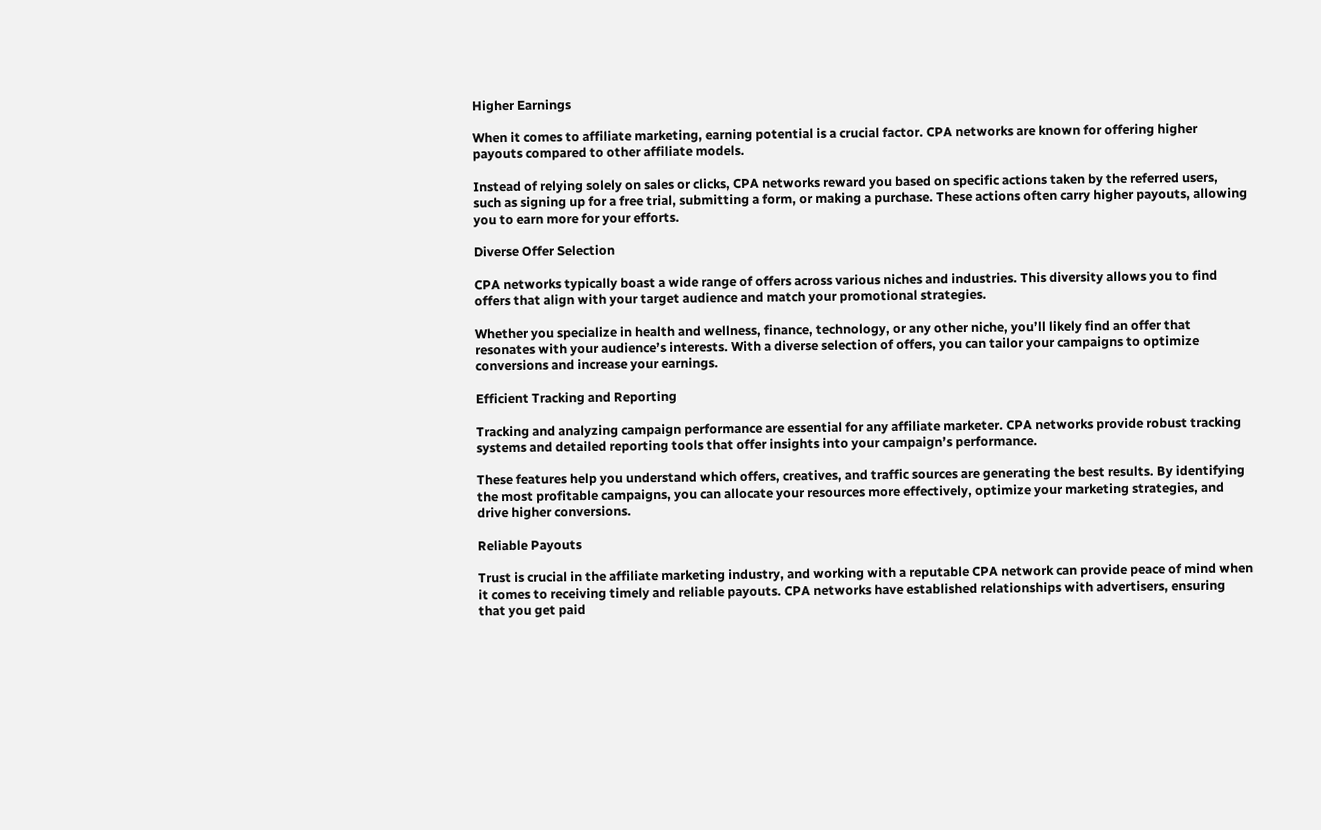Higher Earnings

When it comes to affiliate marketing, earning potential is a crucial factor. CPA networks are known for offering higher payouts compared to other affiliate models.

Instead of relying solely on sales or clicks, CPA networks reward you based on specific actions taken by the referred users, such as signing up for a free trial, submitting a form, or making a purchase. These actions often carry higher payouts, allowing you to earn more for your efforts.

Diverse Offer Selection

CPA networks typically boast a wide range of offers across various niches and industries. This diversity allows you to find offers that align with your target audience and match your promotional strategies.

Whether you specialize in health and wellness, finance, technology, or any other niche, you’ll likely find an offer that resonates with your audience’s interests. With a diverse selection of offers, you can tailor your campaigns to optimize conversions and increase your earnings.

Efficient Tracking and Reporting

Tracking and analyzing campaign performance are essential for any affiliate marketer. CPA networks provide robust tracking systems and detailed reporting tools that offer insights into your campaign’s performance.

These features help you understand which offers, creatives, and traffic sources are generating the best results. By identifying the most profitable campaigns, you can allocate your resources more effectively, optimize your marketing strategies, and drive higher conversions.

Reliable Payouts

Trust is crucial in the affiliate marketing industry, and working with a reputable CPA network can provide peace of mind when it comes to receiving timely and reliable payouts. CPA networks have established relationships with advertisers, ensuring that you get paid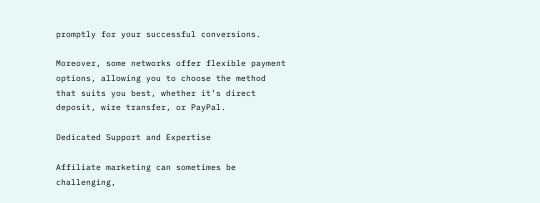promptly for your successful conversions.

Moreover, some networks offer flexible payment options, allowing you to choose the method that suits you best, whether it’s direct deposit, wire transfer, or PayPal.

Dedicated Support and Expertise

Affiliate marketing can sometimes be challenging,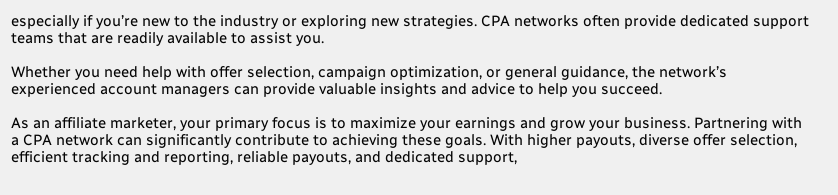especially if you’re new to the industry or exploring new strategies. CPA networks often provide dedicated support teams that are readily available to assist you.

Whether you need help with offer selection, campaign optimization, or general guidance, the network’s experienced account managers can provide valuable insights and advice to help you succeed.

As an affiliate marketer, your primary focus is to maximize your earnings and grow your business. Partnering with a CPA network can significantly contribute to achieving these goals. With higher payouts, diverse offer selection, efficient tracking and reporting, reliable payouts, and dedicated support,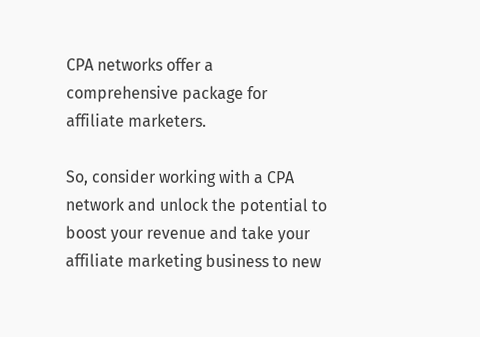CPA networks offer a comprehensive package for affiliate marketers.

So, consider working with a CPA network and unlock the potential to boost your revenue and take your affiliate marketing business to new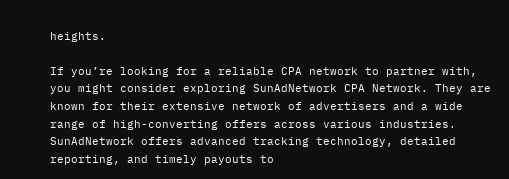heights.

If you’re looking for a reliable CPA network to partner with, you might consider exploring SunAdNetwork CPA Network. They are known for their extensive network of advertisers and a wide range of high-converting offers across various industries. SunAdNetwork offers advanced tracking technology, detailed reporting, and timely payouts to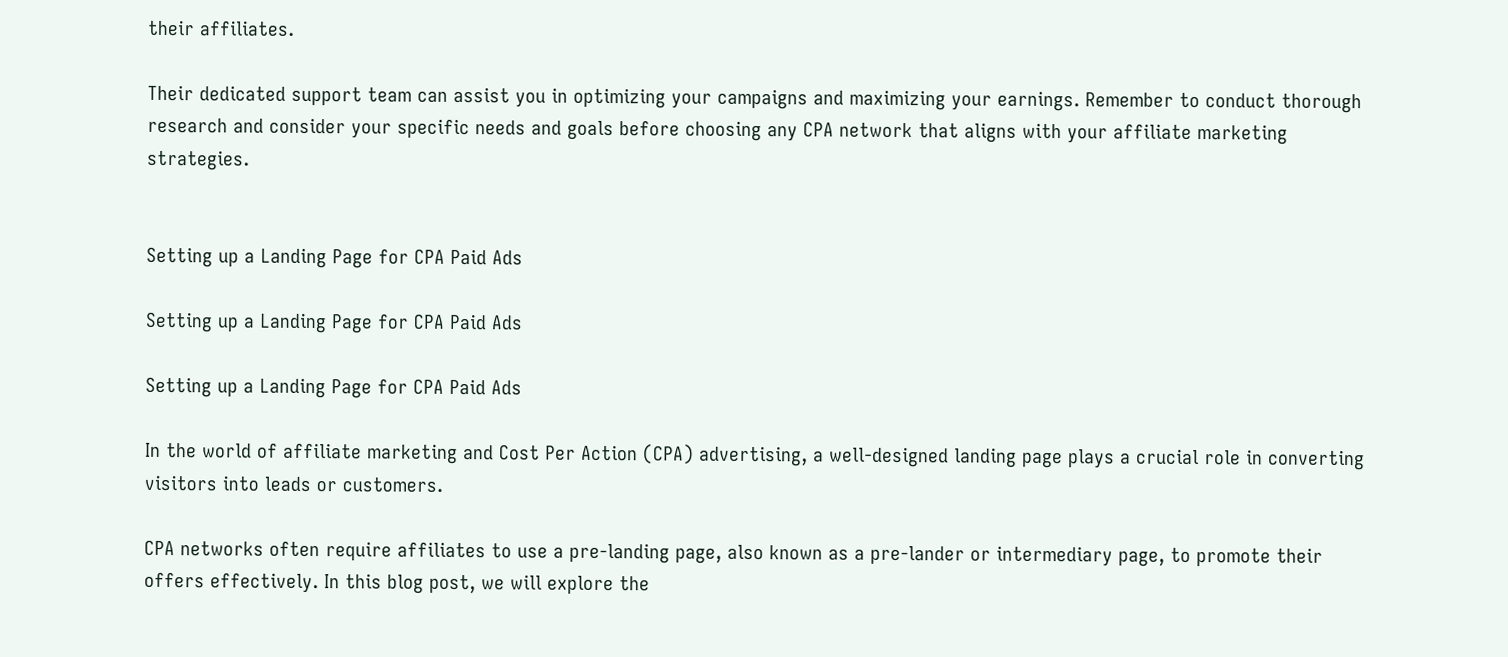their affiliates.

Their dedicated support team can assist you in optimizing your campaigns and maximizing your earnings. Remember to conduct thorough research and consider your specific needs and goals before choosing any CPA network that aligns with your affiliate marketing strategies.


Setting up a Landing Page for CPA Paid Ads

Setting up a Landing Page for CPA Paid Ads

Setting up a Landing Page for CPA Paid Ads

In the world of affiliate marketing and Cost Per Action (CPA) advertising, a well-designed landing page plays a crucial role in converting visitors into leads or customers.

CPA networks often require affiliates to use a pre-landing page, also known as a pre-lander or intermediary page, to promote their offers effectively. In this blog post, we will explore the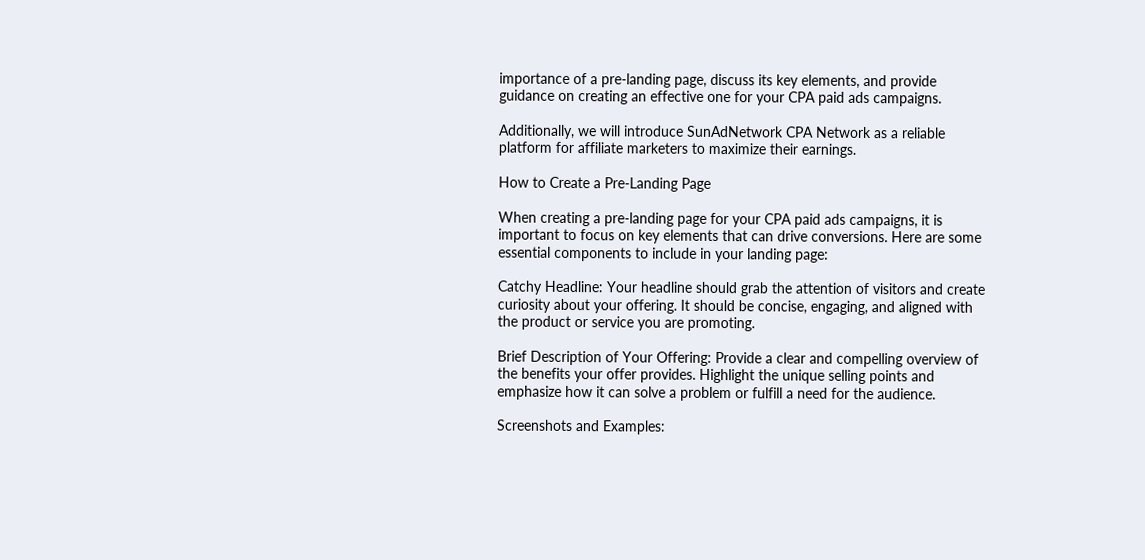importance of a pre-landing page, discuss its key elements, and provide guidance on creating an effective one for your CPA paid ads campaigns.

Additionally, we will introduce SunAdNetwork CPA Network as a reliable platform for affiliate marketers to maximize their earnings.

How to Create a Pre-Landing Page

When creating a pre-landing page for your CPA paid ads campaigns, it is important to focus on key elements that can drive conversions. Here are some essential components to include in your landing page:

Catchy Headline: Your headline should grab the attention of visitors and create curiosity about your offering. It should be concise, engaging, and aligned with the product or service you are promoting.

Brief Description of Your Offering: Provide a clear and compelling overview of the benefits your offer provides. Highlight the unique selling points and emphasize how it can solve a problem or fulfill a need for the audience.

Screenshots and Examples: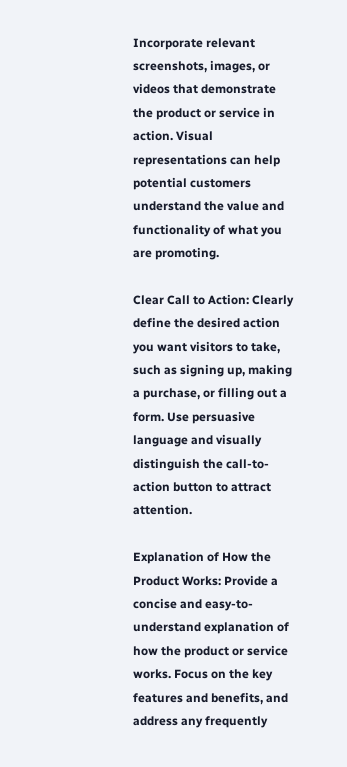Incorporate relevant screenshots, images, or videos that demonstrate the product or service in action. Visual representations can help potential customers understand the value and functionality of what you are promoting.

Clear Call to Action: Clearly define the desired action you want visitors to take, such as signing up, making a purchase, or filling out a form. Use persuasive language and visually distinguish the call-to-action button to attract attention.

Explanation of How the Product Works: Provide a concise and easy-to-understand explanation of how the product or service works. Focus on the key features and benefits, and address any frequently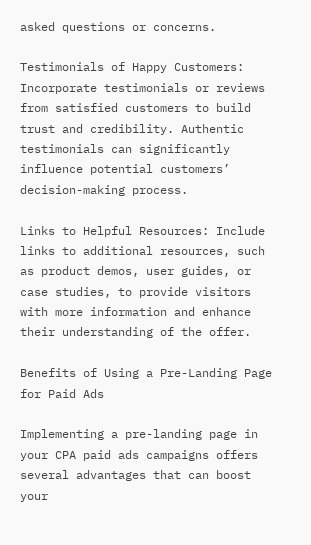asked questions or concerns.

Testimonials of Happy Customers: Incorporate testimonials or reviews from satisfied customers to build trust and credibility. Authentic testimonials can significantly influence potential customers’ decision-making process.

Links to Helpful Resources: Include links to additional resources, such as product demos, user guides, or case studies, to provide visitors with more information and enhance their understanding of the offer.

Benefits of Using a Pre-Landing Page for Paid Ads

Implementing a pre-landing page in your CPA paid ads campaigns offers several advantages that can boost your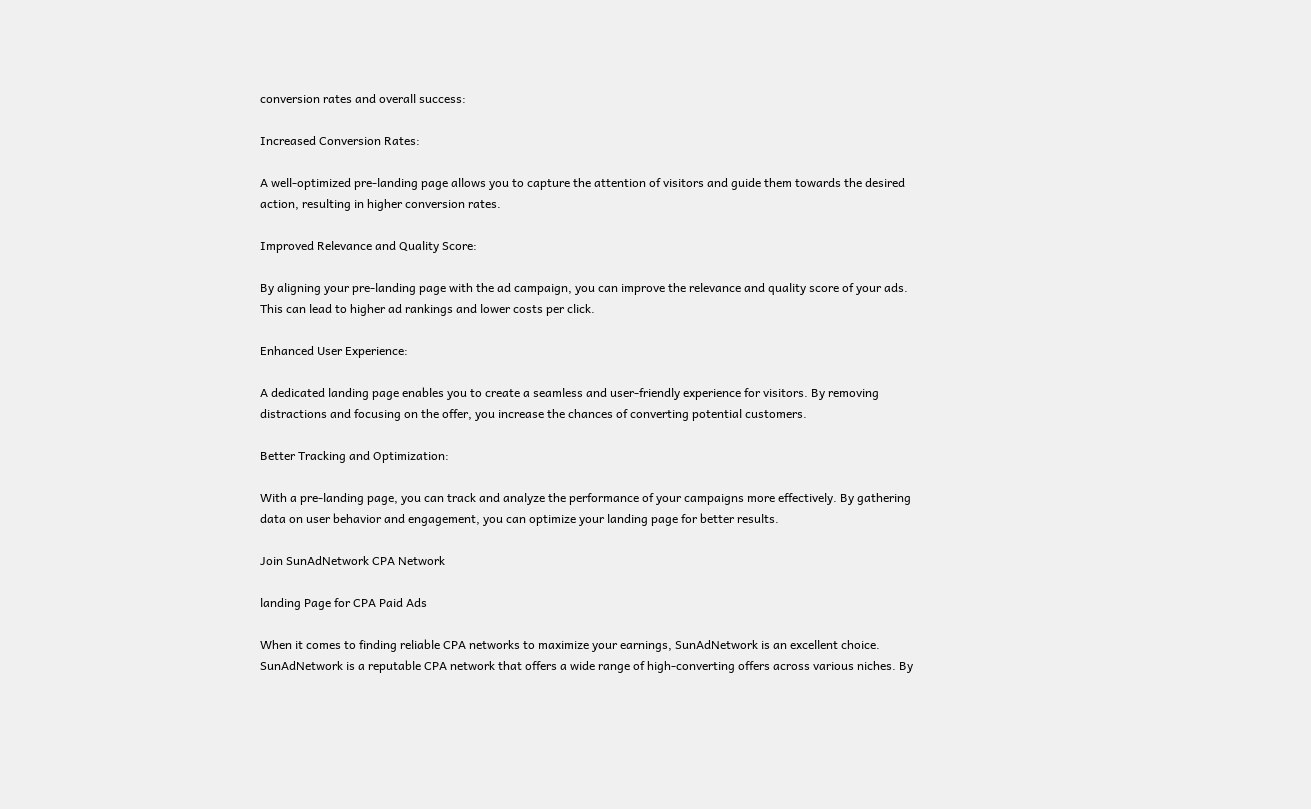conversion rates and overall success:

Increased Conversion Rates:

A well-optimized pre-landing page allows you to capture the attention of visitors and guide them towards the desired action, resulting in higher conversion rates.

Improved Relevance and Quality Score:

By aligning your pre-landing page with the ad campaign, you can improve the relevance and quality score of your ads. This can lead to higher ad rankings and lower costs per click.

Enhanced User Experience:

A dedicated landing page enables you to create a seamless and user-friendly experience for visitors. By removing distractions and focusing on the offer, you increase the chances of converting potential customers.

Better Tracking and Optimization:

With a pre-landing page, you can track and analyze the performance of your campaigns more effectively. By gathering data on user behavior and engagement, you can optimize your landing page for better results.

Join SunAdNetwork CPA Network

landing Page for CPA Paid Ads

When it comes to finding reliable CPA networks to maximize your earnings, SunAdNetwork is an excellent choice. SunAdNetwork is a reputable CPA network that offers a wide range of high-converting offers across various niches. By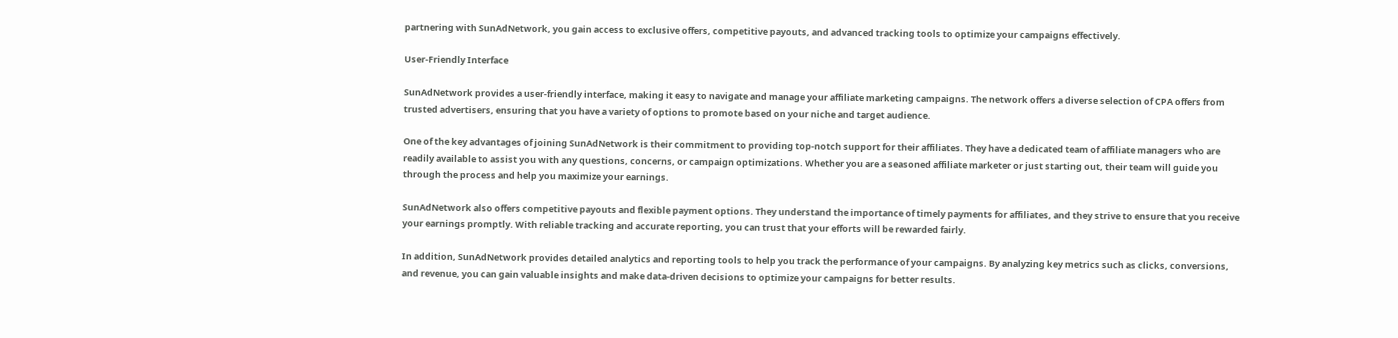partnering with SunAdNetwork, you gain access to exclusive offers, competitive payouts, and advanced tracking tools to optimize your campaigns effectively.

User-Friendly Interface

SunAdNetwork provides a user-friendly interface, making it easy to navigate and manage your affiliate marketing campaigns. The network offers a diverse selection of CPA offers from trusted advertisers, ensuring that you have a variety of options to promote based on your niche and target audience.

One of the key advantages of joining SunAdNetwork is their commitment to providing top-notch support for their affiliates. They have a dedicated team of affiliate managers who are readily available to assist you with any questions, concerns, or campaign optimizations. Whether you are a seasoned affiliate marketer or just starting out, their team will guide you through the process and help you maximize your earnings.

SunAdNetwork also offers competitive payouts and flexible payment options. They understand the importance of timely payments for affiliates, and they strive to ensure that you receive your earnings promptly. With reliable tracking and accurate reporting, you can trust that your efforts will be rewarded fairly.

In addition, SunAdNetwork provides detailed analytics and reporting tools to help you track the performance of your campaigns. By analyzing key metrics such as clicks, conversions, and revenue, you can gain valuable insights and make data-driven decisions to optimize your campaigns for better results.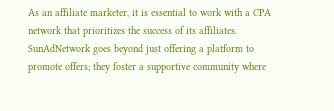As an affiliate marketer, it is essential to work with a CPA network that prioritizes the success of its affiliates. SunAdNetwork goes beyond just offering a platform to promote offers; they foster a supportive community where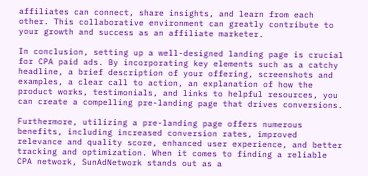affiliates can connect, share insights, and learn from each other. This collaborative environment can greatly contribute to your growth and success as an affiliate marketer.

In conclusion, setting up a well-designed landing page is crucial for CPA paid ads. By incorporating key elements such as a catchy headline, a brief description of your offering, screenshots and examples, a clear call to action, an explanation of how the product works, testimonials, and links to helpful resources, you can create a compelling pre-landing page that drives conversions.

Furthermore, utilizing a pre-landing page offers numerous benefits, including increased conversion rates, improved relevance and quality score, enhanced user experience, and better tracking and optimization. When it comes to finding a reliable CPA network, SunAdNetwork stands out as a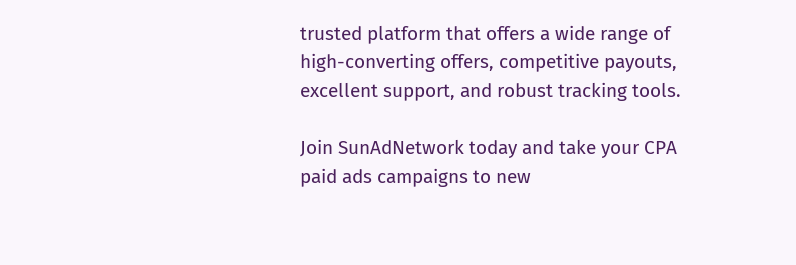trusted platform that offers a wide range of high-converting offers, competitive payouts, excellent support, and robust tracking tools.

Join SunAdNetwork today and take your CPA paid ads campaigns to new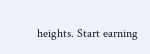heights. Start earning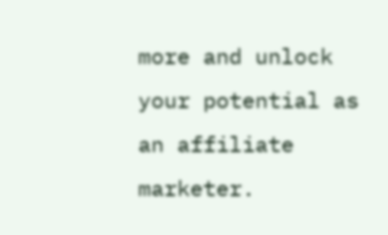more and unlock your potential as an affiliate marketer.